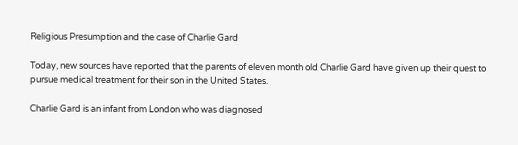Religious Presumption and the case of Charlie Gard

Today, new sources have reported that the parents of eleven month old Charlie Gard have given up their quest to pursue medical treatment for their son in the United States.

Charlie Gard is an infant from London who was diagnosed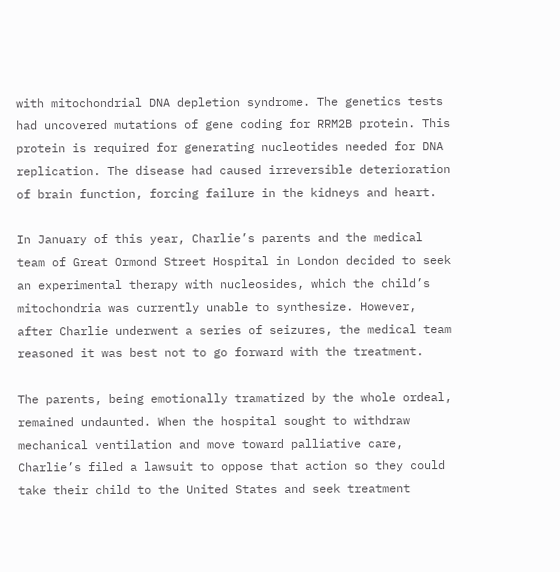with mitochondrial DNA depletion syndrome. The genetics tests had uncovered mutations of gene coding for RRM2B protein. This protein is required for generating nucleotides needed for DNA replication. The disease had caused irreversible deterioration of brain function, forcing failure in the kidneys and heart.

In January of this year, Charlie’s parents and the medical team of Great Ormond Street Hospital in London decided to seek an experimental therapy with nucleosides, which the child’s mitochondria was currently unable to synthesize. However, after Charlie underwent a series of seizures, the medical team reasoned it was best not to go forward with the treatment.

The parents, being emotionally tramatized by the whole ordeal, remained undaunted. When the hospital sought to withdraw mechanical ventilation and move toward palliative care, Charlie’s filed a lawsuit to oppose that action so they could take their child to the United States and seek treatment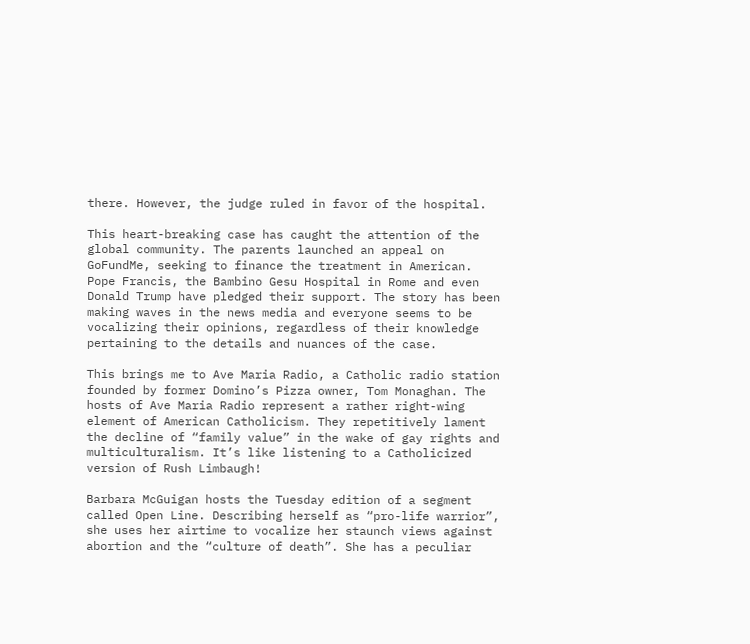there. However, the judge ruled in favor of the hospital.

This heart-breaking case has caught the attention of the global community. The parents launched an appeal on GoFundMe, seeking to finance the treatment in American. Pope Francis, the Bambino Gesu Hospital in Rome and even Donald Trump have pledged their support. The story has been making waves in the news media and everyone seems to be vocalizing their opinions, regardless of their knowledge pertaining to the details and nuances of the case.

This brings me to Ave Maria Radio, a Catholic radio station founded by former Domino’s Pizza owner, Tom Monaghan. The hosts of Ave Maria Radio represent a rather right-wing element of American Catholicism. They repetitively lament the decline of “family value” in the wake of gay rights and multiculturalism. It’s like listening to a Catholicized version of Rush Limbaugh!

Barbara McGuigan hosts the Tuesday edition of a segment called Open Line. Describing herself as “pro-life warrior”, she uses her airtime to vocalize her staunch views against abortion and the “culture of death”. She has a peculiar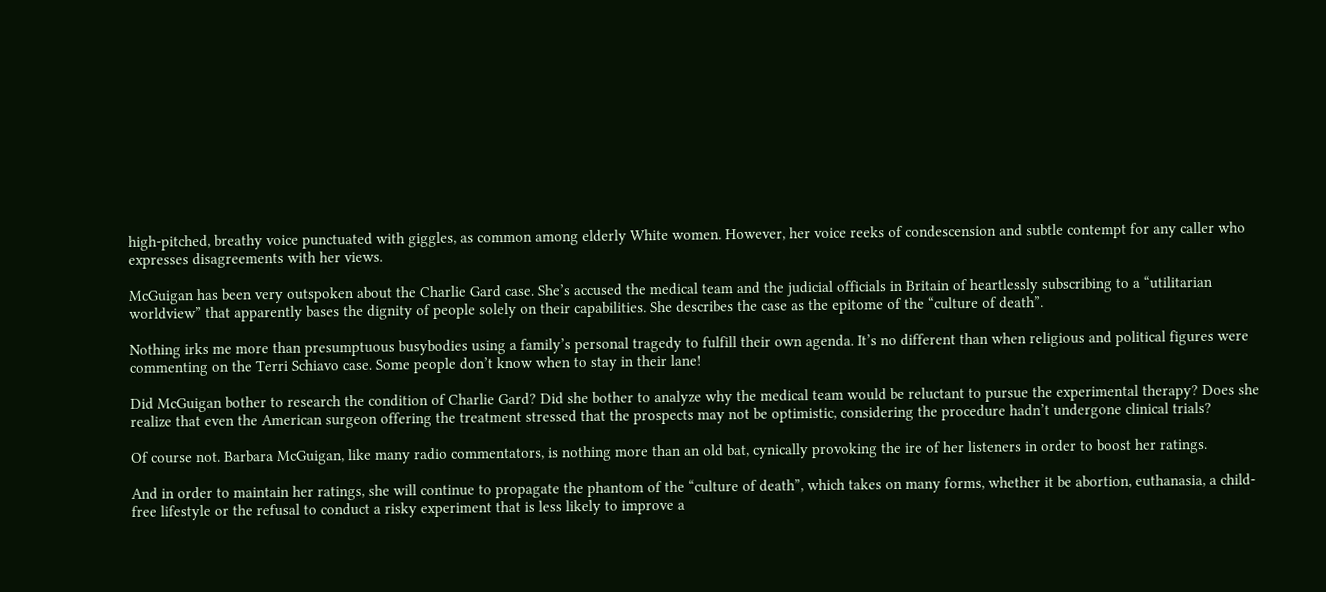high-pitched, breathy voice punctuated with giggles, as common among elderly White women. However, her voice reeks of condescension and subtle contempt for any caller who expresses disagreements with her views.

McGuigan has been very outspoken about the Charlie Gard case. She’s accused the medical team and the judicial officials in Britain of heartlessly subscribing to a “utilitarian worldview” that apparently bases the dignity of people solely on their capabilities. She describes the case as the epitome of the “culture of death”.

Nothing irks me more than presumptuous busybodies using a family’s personal tragedy to fulfill their own agenda. It’s no different than when religious and political figures were commenting on the Terri Schiavo case. Some people don’t know when to stay in their lane!

Did McGuigan bother to research the condition of Charlie Gard? Did she bother to analyze why the medical team would be reluctant to pursue the experimental therapy? Does she realize that even the American surgeon offering the treatment stressed that the prospects may not be optimistic, considering the procedure hadn’t undergone clinical trials?

Of course not. Barbara McGuigan, like many radio commentators, is nothing more than an old bat, cynically provoking the ire of her listeners in order to boost her ratings.

And in order to maintain her ratings, she will continue to propagate the phantom of the “culture of death”, which takes on many forms, whether it be abortion, euthanasia, a child-free lifestyle or the refusal to conduct a risky experiment that is less likely to improve a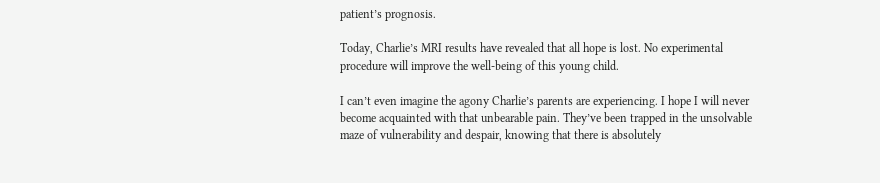patient’s prognosis.

Today, Charlie’s MRI results have revealed that all hope is lost. No experimental procedure will improve the well-being of this young child.

I can’t even imagine the agony Charlie’s parents are experiencing. I hope I will never become acquainted with that unbearable pain. They’ve been trapped in the unsolvable maze of vulnerability and despair, knowing that there is absolutely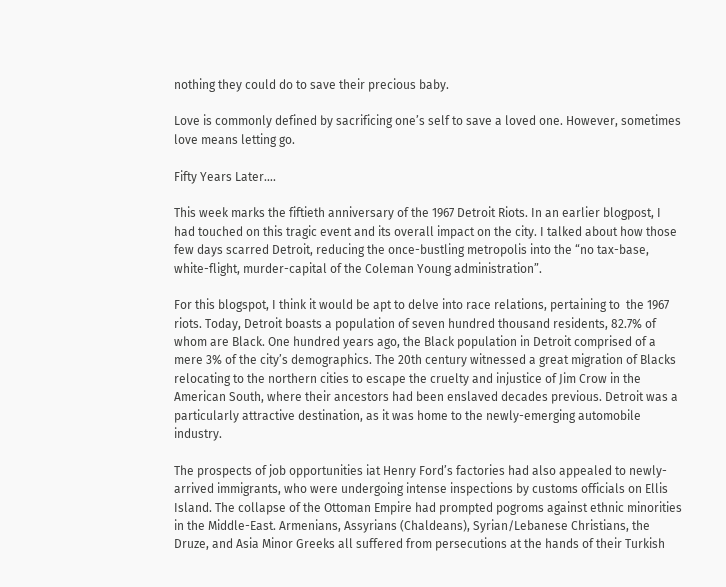nothing they could do to save their precious baby.

Love is commonly defined by sacrificing one’s self to save a loved one. However, sometimes love means letting go.

Fifty Years Later….

This week marks the fiftieth anniversary of the 1967 Detroit Riots. In an earlier blogpost, I had touched on this tragic event and its overall impact on the city. I talked about how those few days scarred Detroit, reducing the once-bustling metropolis into the “no tax-base, white-flight, murder-capital of the Coleman Young administration”.

For this blogspot, I think it would be apt to delve into race relations, pertaining to  the 1967 riots. Today, Detroit boasts a population of seven hundred thousand residents, 82.7% of whom are Black. One hundred years ago, the Black population in Detroit comprised of a mere 3% of the city’s demographics. The 20th century witnessed a great migration of Blacks relocating to the northern cities to escape the cruelty and injustice of Jim Crow in the American South, where their ancestors had been enslaved decades previous. Detroit was a particularly attractive destination, as it was home to the newly-emerging automobile industry.

The prospects of job opportunities iat Henry Ford’s factories had also appealed to newly-arrived immigrants, who were undergoing intense inspections by customs officials on Ellis Island. The collapse of the Ottoman Empire had prompted pogroms against ethnic minorities in the Middle-East. Armenians, Assyrians (Chaldeans), Syrian/Lebanese Christians, the Druze, and Asia Minor Greeks all suffered from persecutions at the hands of their Turkish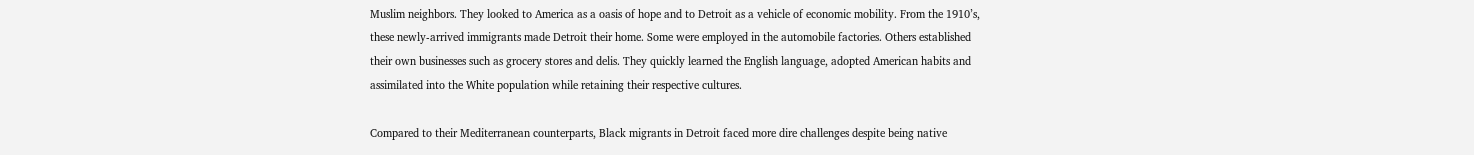Muslim neighbors. They looked to America as a oasis of hope and to Detroit as a vehicle of economic mobility. From the 1910’s, these newly-arrived immigrants made Detroit their home. Some were employed in the automobile factories. Others established their own businesses such as grocery stores and delis. They quickly learned the English language, adopted American habits and assimilated into the White population while retaining their respective cultures.

Compared to their Mediterranean counterparts, Black migrants in Detroit faced more dire challenges despite being native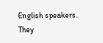English speakers. They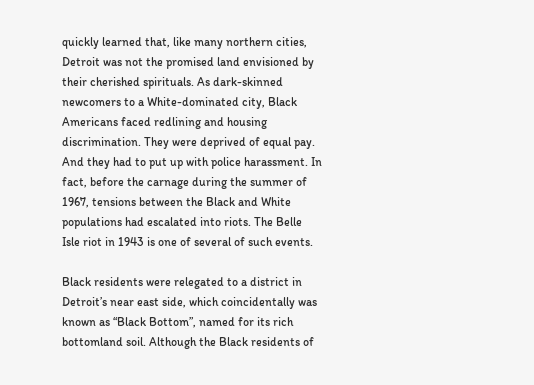quickly learned that, like many northern cities, Detroit was not the promised land envisioned by their cherished spirituals. As dark-skinned newcomers to a White-dominated city, Black Americans faced redlining and housing discrimination. They were deprived of equal pay. And they had to put up with police harassment. In fact, before the carnage during the summer of 1967, tensions between the Black and White populations had escalated into riots. The Belle Isle riot in 1943 is one of several of such events.

Black residents were relegated to a district in Detroit’s near east side, which coincidentally was known as “Black Bottom”, named for its rich bottomland soil. Although the Black residents of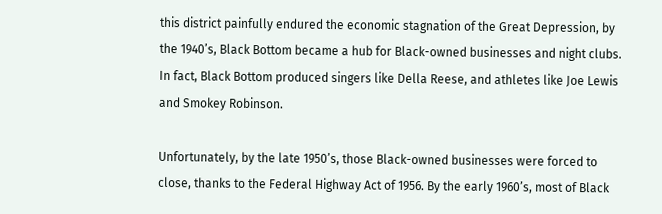this district painfully endured the economic stagnation of the Great Depression, by the 1940’s, Black Bottom became a hub for Black-owned businesses and night clubs. In fact, Black Bottom produced singers like Della Reese, and athletes like Joe Lewis and Smokey Robinson.

Unfortunately, by the late 1950’s, those Black-owned businesses were forced to close, thanks to the Federal Highway Act of 1956. By the early 1960’s, most of Black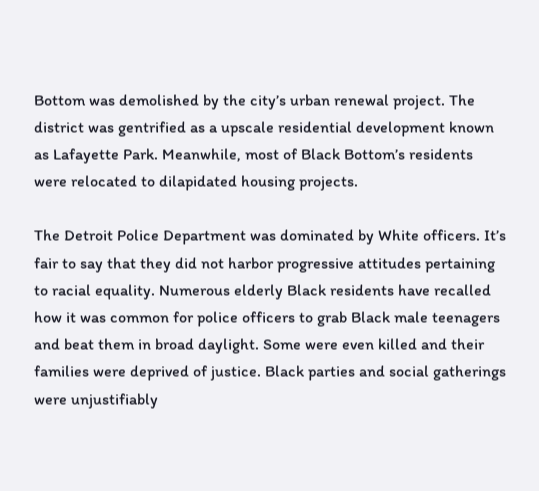Bottom was demolished by the city’s urban renewal project. The district was gentrified as a upscale residential development known as Lafayette Park. Meanwhile, most of Black Bottom’s residents were relocated to dilapidated housing projects.

The Detroit Police Department was dominated by White officers. It’s fair to say that they did not harbor progressive attitudes pertaining to racial equality. Numerous elderly Black residents have recalled how it was common for police officers to grab Black male teenagers and beat them in broad daylight. Some were even killed and their families were deprived of justice. Black parties and social gatherings were unjustifiably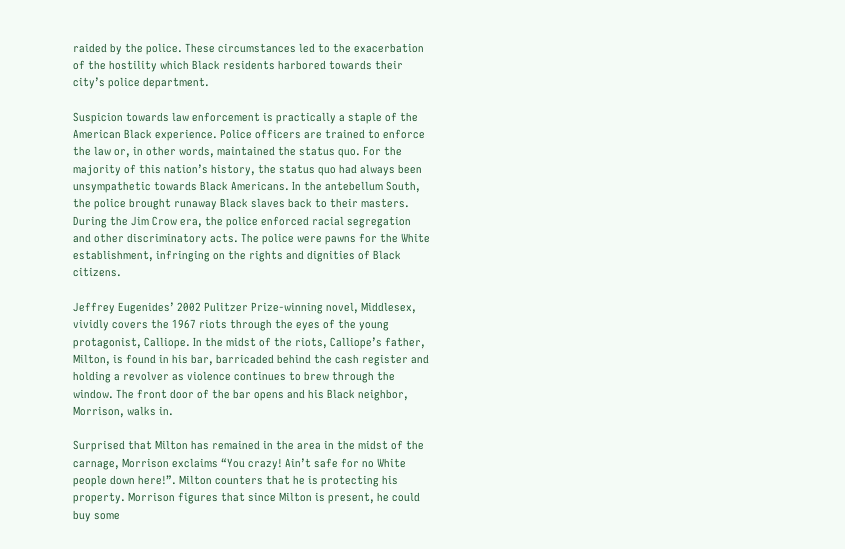raided by the police. These circumstances led to the exacerbation of the hostility which Black residents harbored towards their city’s police department.

Suspicion towards law enforcement is practically a staple of the American Black experience. Police officers are trained to enforce the law or, in other words, maintained the status quo. For the majority of this nation’s history, the status quo had always been unsympathetic towards Black Americans. In the antebellum South, the police brought runaway Black slaves back to their masters. During the Jim Crow era, the police enforced racial segregation and other discriminatory acts. The police were pawns for the White establishment, infringing on the rights and dignities of Black citizens.

Jeffrey Eugenides’ 2002 Pulitzer Prize-winning novel, Middlesex, vividly covers the 1967 riots through the eyes of the young protagonist, Calliope. In the midst of the riots, Calliope’s father, Milton, is found in his bar, barricaded behind the cash register and holding a revolver as violence continues to brew through the window. The front door of the bar opens and his Black neighbor, Morrison, walks in.

Surprised that Milton has remained in the area in the midst of the carnage, Morrison exclaims “You crazy! Ain’t safe for no White people down here!”. Milton counters that he is protecting his property. Morrison figures that since Milton is present, he could buy some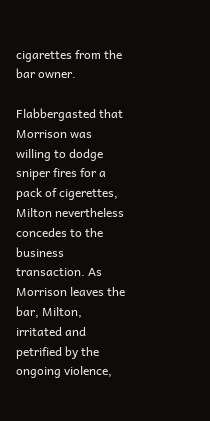cigarettes from the bar owner.

Flabbergasted that Morrison was willing to dodge sniper fires for a pack of cigerettes, Milton nevertheless concedes to the business transaction. As Morrison leaves the bar, Milton, irritated and petrified by the ongoing violence,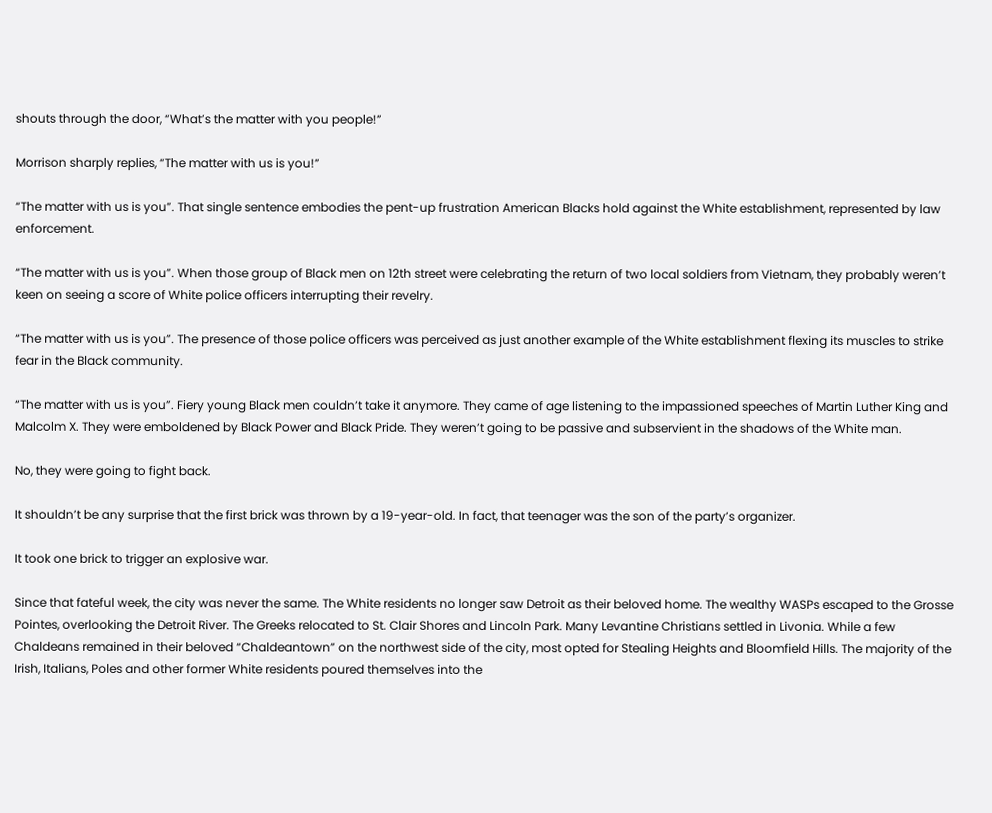shouts through the door, “What’s the matter with you people!”

Morrison sharply replies, “The matter with us is you!”

“The matter with us is you”. That single sentence embodies the pent-up frustration American Blacks hold against the White establishment, represented by law enforcement.

“The matter with us is you”. When those group of Black men on 12th street were celebrating the return of two local soldiers from Vietnam, they probably weren’t keen on seeing a score of White police officers interrupting their revelry.

“The matter with us is you”. The presence of those police officers was perceived as just another example of the White establishment flexing its muscles to strike fear in the Black community.

“The matter with us is you”. Fiery young Black men couldn’t take it anymore. They came of age listening to the impassioned speeches of Martin Luther King and Malcolm X. They were emboldened by Black Power and Black Pride. They weren’t going to be passive and subservient in the shadows of the White man.

No, they were going to fight back.

It shouldn’t be any surprise that the first brick was thrown by a 19-year-old. In fact, that teenager was the son of the party’s organizer.

It took one brick to trigger an explosive war.

Since that fateful week, the city was never the same. The White residents no longer saw Detroit as their beloved home. The wealthy WASPs escaped to the Grosse Pointes, overlooking the Detroit River. The Greeks relocated to St. Clair Shores and Lincoln Park. Many Levantine Christians settled in Livonia. While a few Chaldeans remained in their beloved “Chaldeantown” on the northwest side of the city, most opted for Stealing Heights and Bloomfield Hills. The majority of the Irish, Italians, Poles and other former White residents poured themselves into the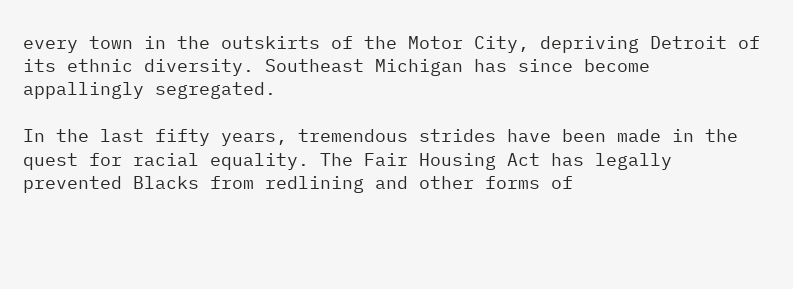every town in the outskirts of the Motor City, depriving Detroit of its ethnic diversity. Southeast Michigan has since become appallingly segregated.

In the last fifty years, tremendous strides have been made in the quest for racial equality. The Fair Housing Act has legally prevented Blacks from redlining and other forms of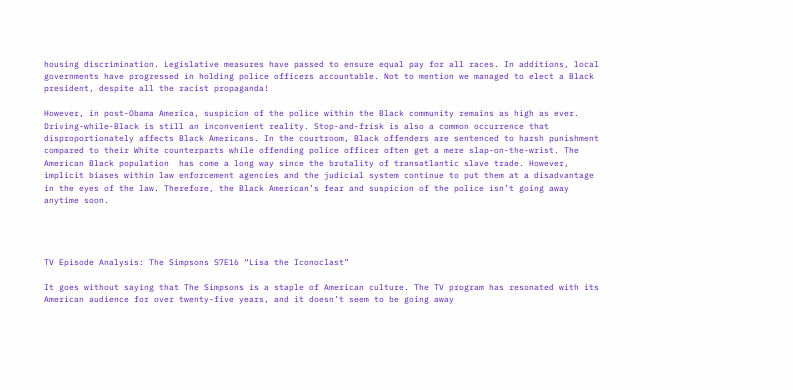housing discrimination. Legislative measures have passed to ensure equal pay for all races. In additions, local governments have progressed in holding police officers accountable. Not to mention we managed to elect a Black president, despite all the racist propaganda!

However, in post-Obama America, suspicion of the police within the Black community remains as high as ever. Driving-while-Black is still an inconvenient reality. Stop-and-frisk is also a common occurrence that disproportionately affects Black Americans. In the courtroom, Black offenders are sentenced to harsh punishment compared to their White counterparts while offending police officer often get a mere slap-on-the-wrist. The American Black population  has come a long way since the brutality of transatlantic slave trade. However, implicit biases within law enforcement agencies and the judicial system continue to put them at a disadvantage in the eyes of the law. Therefore, the Black American’s fear and suspicion of the police isn’t going away anytime soon.




TV Episode Analysis: The Simpsons S7E16 “Lisa the Iconoclast”

It goes without saying that The Simpsons is a staple of American culture. The TV program has resonated with its American audience for over twenty-five years, and it doesn’t seem to be going away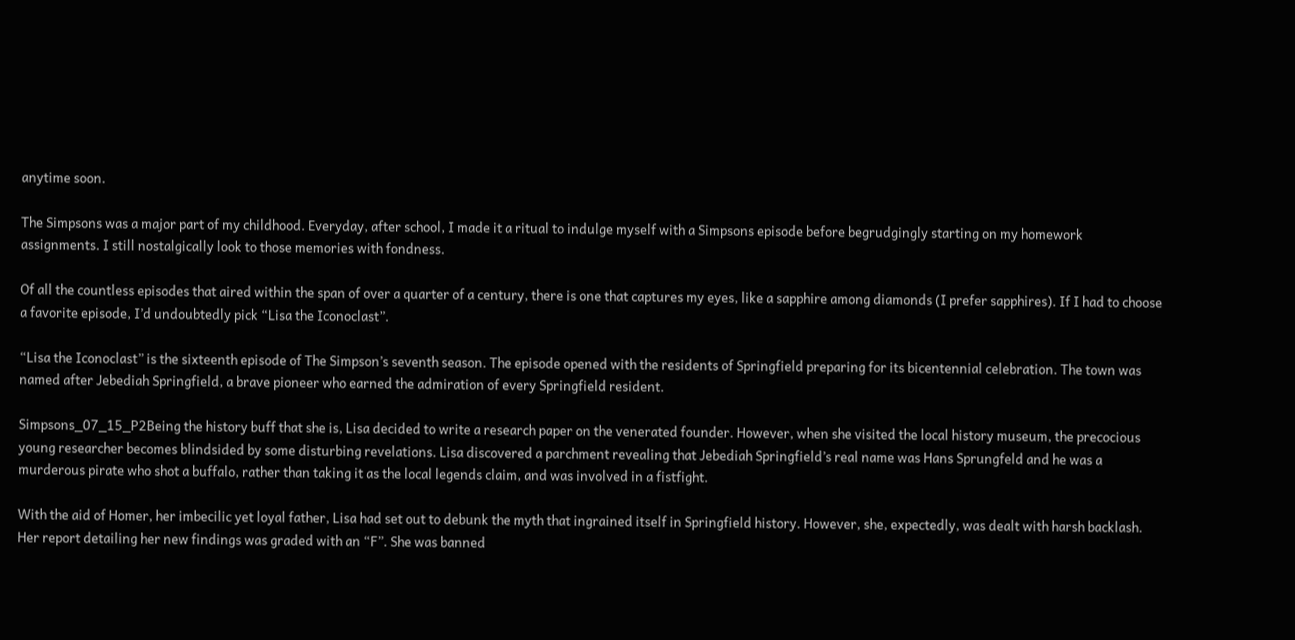anytime soon.

The Simpsons was a major part of my childhood. Everyday, after school, I made it a ritual to indulge myself with a Simpsons episode before begrudgingly starting on my homework assignments. I still nostalgically look to those memories with fondness.

Of all the countless episodes that aired within the span of over a quarter of a century, there is one that captures my eyes, like a sapphire among diamonds (I prefer sapphires). If I had to choose a favorite episode, I’d undoubtedly pick “Lisa the Iconoclast”.

“Lisa the Iconoclast” is the sixteenth episode of The Simpson’s seventh season. The episode opened with the residents of Springfield preparing for its bicentennial celebration. The town was named after Jebediah Springfield, a brave pioneer who earned the admiration of every Springfield resident.

Simpsons_07_15_P2Being the history buff that she is, Lisa decided to write a research paper on the venerated founder. However, when she visited the local history museum, the precocious young researcher becomes blindsided by some disturbing revelations. Lisa discovered a parchment revealing that Jebediah Springfield’s real name was Hans Sprungfeld and he was a murderous pirate who shot a buffalo, rather than taking it as the local legends claim, and was involved in a fistfight.

With the aid of Homer, her imbecilic yet loyal father, Lisa had set out to debunk the myth that ingrained itself in Springfield history. However, she, expectedly, was dealt with harsh backlash. Her report detailing her new findings was graded with an “F”. She was banned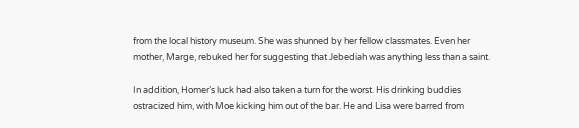from the local history museum. She was shunned by her fellow classmates. Even her mother, Marge, rebuked her for suggesting that Jebediah was anything less than a saint.

In addition, Homer’s luck had also taken a turn for the worst. His drinking buddies ostracized him, with Moe kicking him out of the bar. He and Lisa were barred from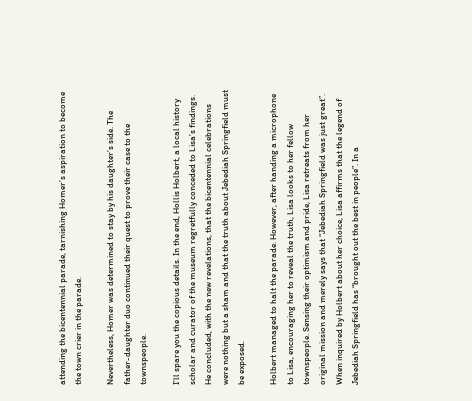attending the bicentennial parade, tarnishing Homer’s aspiration to become the town crier in the parade.

Nevertheless, Homer was determined to stay by his daughter’s side. The father-daughter duo continued their quest to prove their case to the townspeople.

I’ll spare you the copious details. In the end, Hollis Holbert, a local history scholar and curator of the museum regretfully conceded to Lisa’s findings. He concluded, with the new revelations, that the bicentennial celebrations were nothing but a sham and that the truth about Jebediah Springfield must be exposed.

Holbert managed to halt the parade. However, after handing a microphone to Lisa, encouraging her to reveal the truth, Lisa looks to her fellow townspeople. Sensing their optimism and pride, Lisa retreats from her original mission and merely says that “Jebediah Springfield was just great”. When inquired by Holbert about her choice, Lisa affirms that the legend of Jebediah Springfield has “brought out the best in people”. In a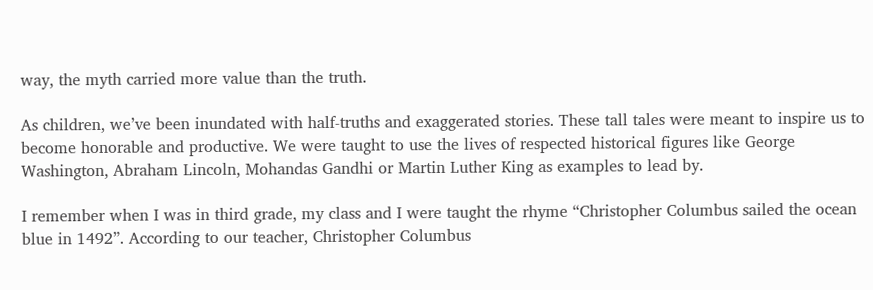way, the myth carried more value than the truth.

As children, we’ve been inundated with half-truths and exaggerated stories. These tall tales were meant to inspire us to become honorable and productive. We were taught to use the lives of respected historical figures like George Washington, Abraham Lincoln, Mohandas Gandhi or Martin Luther King as examples to lead by.

I remember when I was in third grade, my class and I were taught the rhyme “Christopher Columbus sailed the ocean blue in 1492”. According to our teacher, Christopher Columbus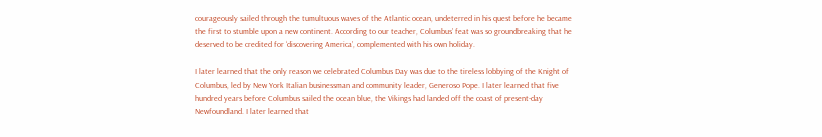courageously sailed through the tumultuous waves of the Atlantic ocean, undeterred in his quest before he became the first to stumble upon a new continent. According to our teacher, Columbus’ feat was so groundbreaking that he deserved to be credited for ‘discovering America’, complemented with his own holiday.

I later learned that the only reason we celebrated Columbus Day was due to the tireless lobbying of the Knight of Columbus, led by New York Italian businessman and community leader, Generoso Pope. I later learned that five hundred years before Columbus sailed the ocean blue, the Vikings had landed off the coast of present-day Newfoundland. I later learned that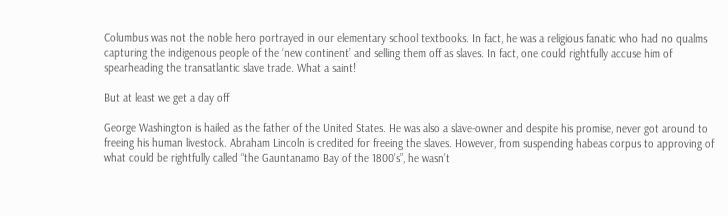Columbus was not the noble hero portrayed in our elementary school textbooks. In fact, he was a religious fanatic who had no qualms capturing the indigenous people of the ‘new continent’ and selling them off as slaves. In fact, one could rightfully accuse him of spearheading the transatlantic slave trade. What a saint!

But at least we get a day off

George Washington is hailed as the father of the United States. He was also a slave-owner and despite his promise, never got around to freeing his human livestock. Abraham Lincoln is credited for freeing the slaves. However, from suspending habeas corpus to approving of what could be rightfully called “the Gauntanamo Bay of the 1800’s”, he wasn’t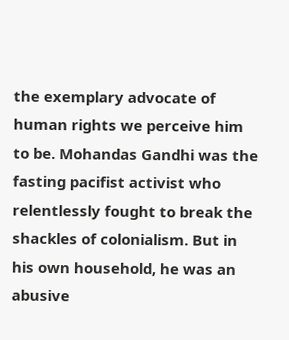the exemplary advocate of human rights we perceive him to be. Mohandas Gandhi was the fasting pacifist activist who relentlessly fought to break the shackles of colonialism. But in his own household, he was an abusive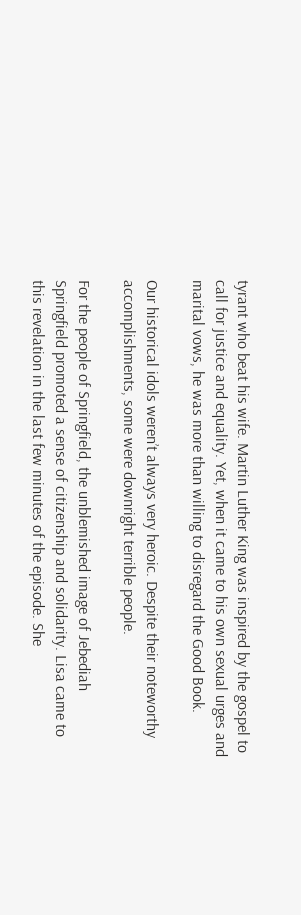tyrant who beat his wife. Martin Luther King was inspired by the gospel to call for justice and equality. Yet, when it came to his own sexual urges and marital vows, he was more than willing to disregard the Good Book.

Our historical idols weren’t always very heroic. Despite their noteworthy accomplishments, some were downright terrible people.

For the people of Springfield, the unblemished image of Jebediah Springfield promoted a sense of citizenship and solidarity. Lisa came to this revelation in the last few minutes of the episode. She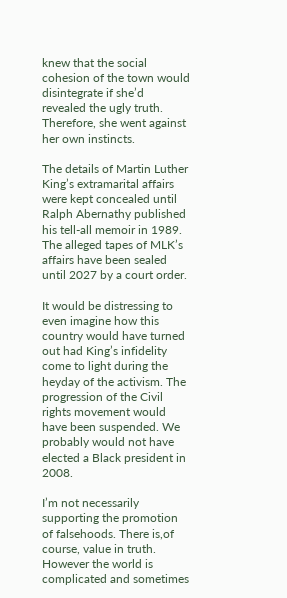knew that the social cohesion of the town would disintegrate if she’d revealed the ugly truth. Therefore, she went against her own instincts.

The details of Martin Luther King’s extramarital affairs were kept concealed until Ralph Abernathy published his tell-all memoir in 1989. The alleged tapes of MLK’s affairs have been sealed until 2027 by a court order.

It would be distressing to even imagine how this country would have turned out had King’s infidelity come to light during the heyday of the activism. The progression of the Civil rights movement would have been suspended. We probably would not have elected a Black president in 2008.

I’m not necessarily supporting the promotion of falsehoods. There is,of course, value in truth. However the world is complicated and sometimes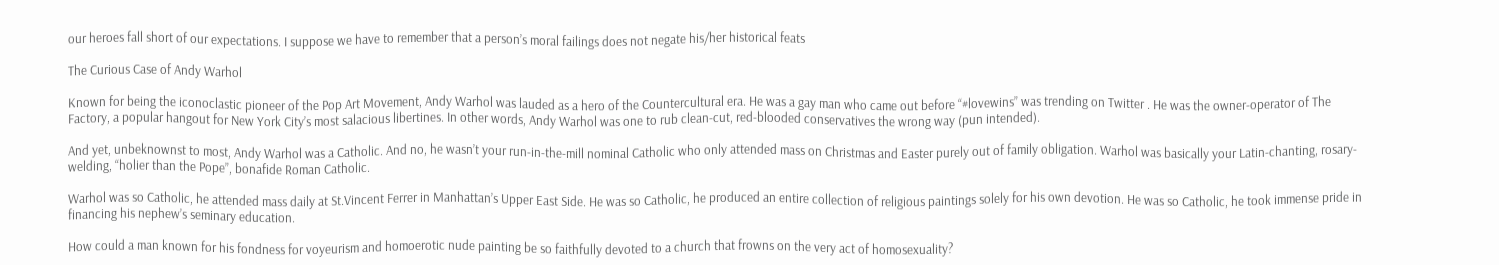our heroes fall short of our expectations. I suppose we have to remember that a person’s moral failings does not negate his/her historical feats

The Curious Case of Andy Warhol

Known for being the iconoclastic pioneer of the Pop Art Movement, Andy Warhol was lauded as a hero of the Countercultural era. He was a gay man who came out before “#lovewins” was trending on Twitter . He was the owner-operator of The Factory, a popular hangout for New York City’s most salacious libertines. In other words, Andy Warhol was one to rub clean-cut, red-blooded conservatives the wrong way (pun intended).

And yet, unbeknownst to most, Andy Warhol was a Catholic. And no, he wasn’t your run-in-the-mill nominal Catholic who only attended mass on Christmas and Easter purely out of family obligation. Warhol was basically your Latin-chanting, rosary-welding, “holier than the Pope”, bonafide Roman Catholic.

Warhol was so Catholic, he attended mass daily at St.Vincent Ferrer in Manhattan’s Upper East Side. He was so Catholic, he produced an entire collection of religious paintings solely for his own devotion. He was so Catholic, he took immense pride in financing his nephew’s seminary education.

How could a man known for his fondness for voyeurism and homoerotic nude painting be so faithfully devoted to a church that frowns on the very act of homosexuality?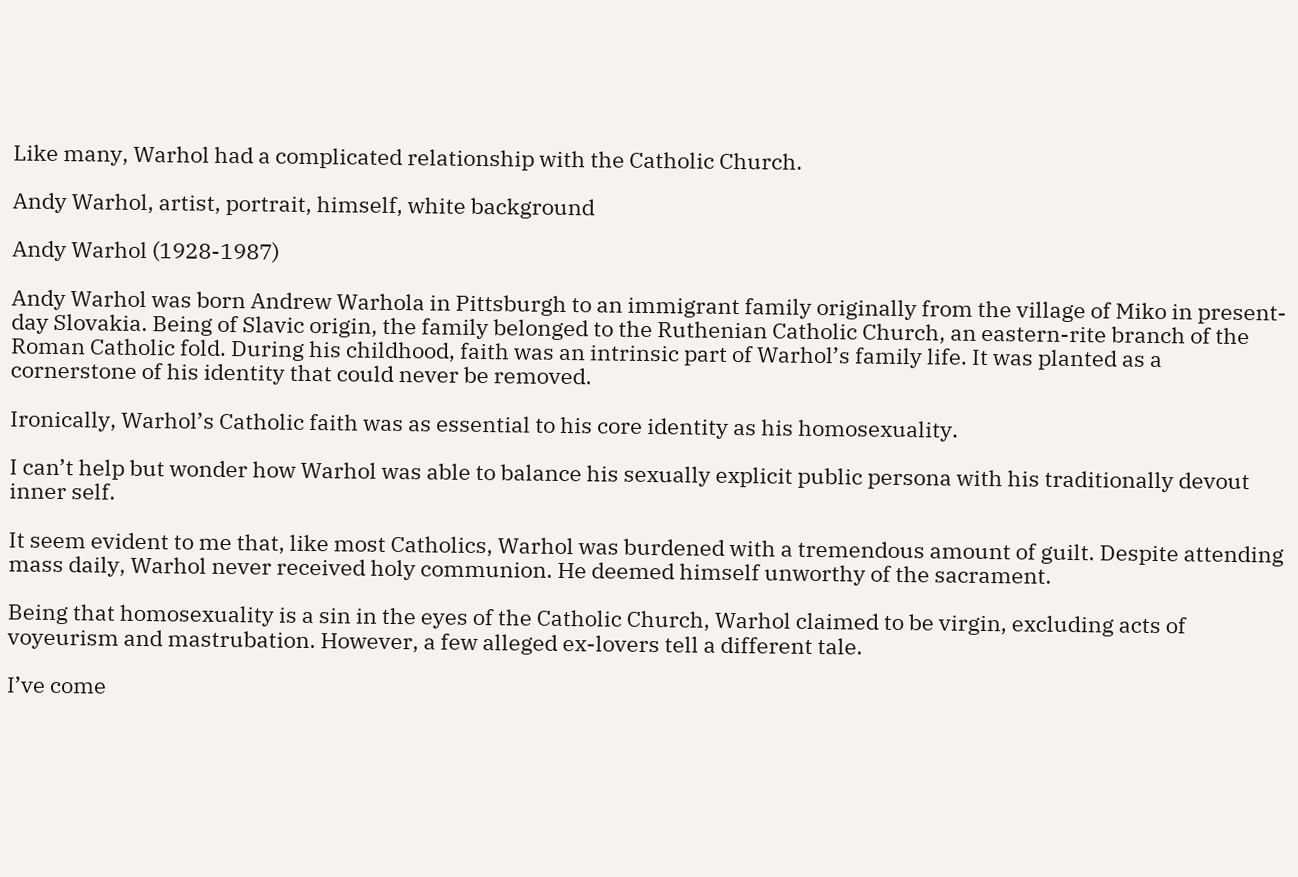Like many, Warhol had a complicated relationship with the Catholic Church.

Andy Warhol, artist, portrait, himself, white background

Andy Warhol (1928-1987)

Andy Warhol was born Andrew Warhola in Pittsburgh to an immigrant family originally from the village of Miko in present-day Slovakia. Being of Slavic origin, the family belonged to the Ruthenian Catholic Church, an eastern-rite branch of the Roman Catholic fold. During his childhood, faith was an intrinsic part of Warhol’s family life. It was planted as a cornerstone of his identity that could never be removed.

Ironically, Warhol’s Catholic faith was as essential to his core identity as his homosexuality.

I can’t help but wonder how Warhol was able to balance his sexually explicit public persona with his traditionally devout inner self.

It seem evident to me that, like most Catholics, Warhol was burdened with a tremendous amount of guilt. Despite attending mass daily, Warhol never received holy communion. He deemed himself unworthy of the sacrament.

Being that homosexuality is a sin in the eyes of the Catholic Church, Warhol claimed to be virgin, excluding acts of voyeurism and mastrubation. However, a few alleged ex-lovers tell a different tale.

I’ve come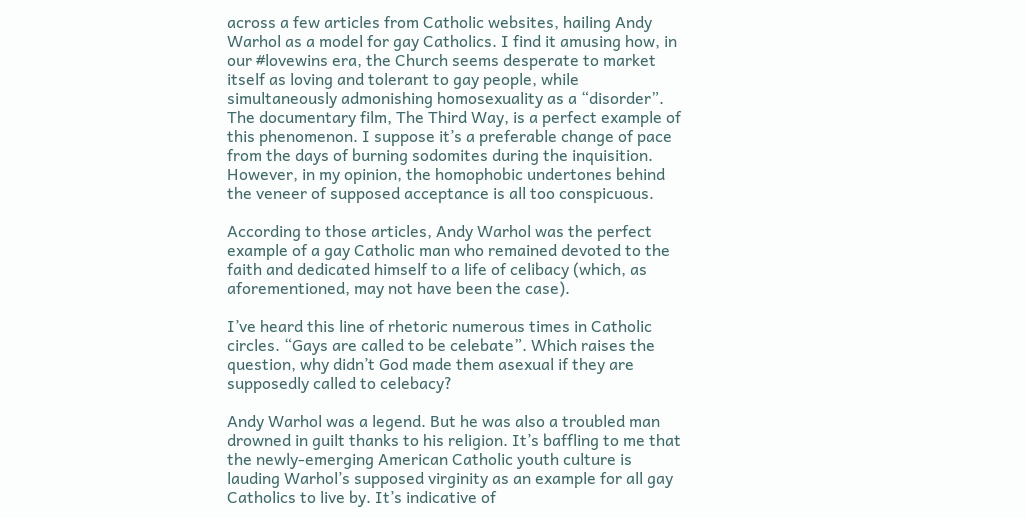across a few articles from Catholic websites, hailing Andy Warhol as a model for gay Catholics. I find it amusing how, in our #lovewins era, the Church seems desperate to market itself as loving and tolerant to gay people, while simultaneously admonishing homosexuality as a “disorder”. The documentary film, The Third Way, is a perfect example of this phenomenon. I suppose it’s a preferable change of pace from the days of burning sodomites during the inquisition. However, in my opinion, the homophobic undertones behind the veneer of supposed acceptance is all too conspicuous.

According to those articles, Andy Warhol was the perfect example of a gay Catholic man who remained devoted to the faith and dedicated himself to a life of celibacy (which, as aforementioned, may not have been the case).

I’ve heard this line of rhetoric numerous times in Catholic circles. “Gays are called to be celebate”. Which raises the question, why didn’t God made them asexual if they are supposedly called to celebacy?

Andy Warhol was a legend. But he was also a troubled man drowned in guilt thanks to his religion. It’s baffling to me that the newly-emerging American Catholic youth culture is lauding Warhol’s supposed virginity as an example for all gay Catholics to live by. It’s indicative of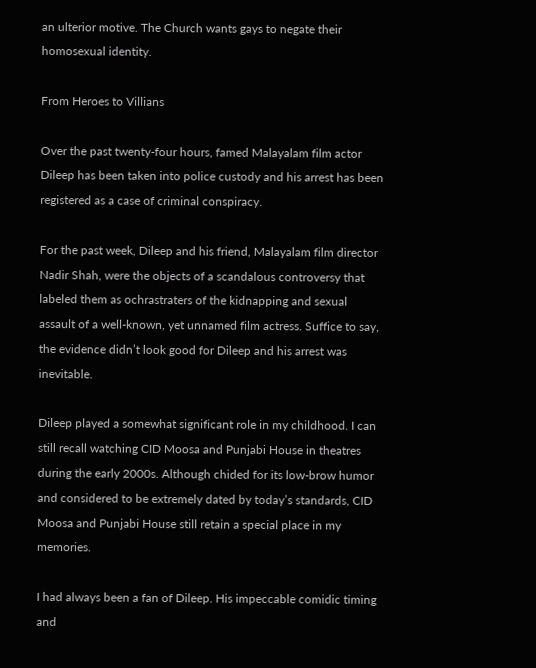an ulterior motive. The Church wants gays to negate their homosexual identity.

From Heroes to Villians

Over the past twenty-four hours, famed Malayalam film actor Dileep has been taken into police custody and his arrest has been registered as a case of criminal conspiracy.

For the past week, Dileep and his friend, Malayalam film director Nadir Shah, were the objects of a scandalous controversy that labeled them as ochrastraters of the kidnapping and sexual assault of a well-known, yet unnamed film actress. Suffice to say, the evidence didn’t look good for Dileep and his arrest was inevitable.

Dileep played a somewhat significant role in my childhood. I can still recall watching CID Moosa and Punjabi House in theatres during the early 2000s. Although chided for its low-brow humor and considered to be extremely dated by today’s standards, CID Moosa and Punjabi House still retain a special place in my memories.

I had always been a fan of Dileep. His impeccable comidic timing and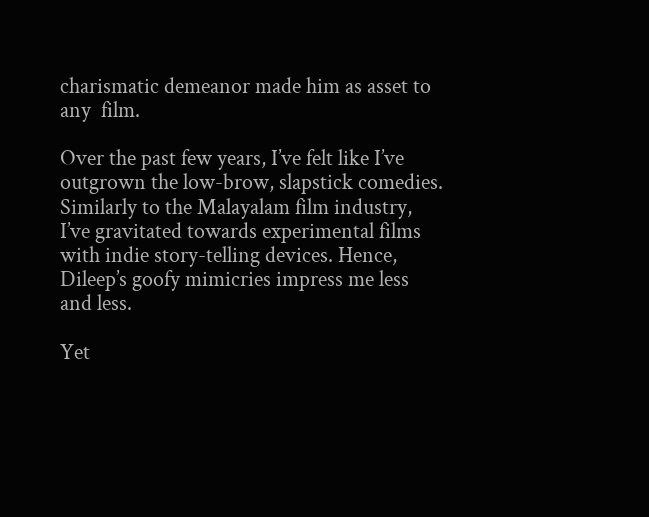charismatic demeanor made him as asset to any  film.

Over the past few years, I’ve felt like I’ve outgrown the low-brow, slapstick comedies. Similarly to the Malayalam film industry, I’ve gravitated towards experimental films with indie story-telling devices. Hence, Dileep’s goofy mimicries impress me less and less.

Yet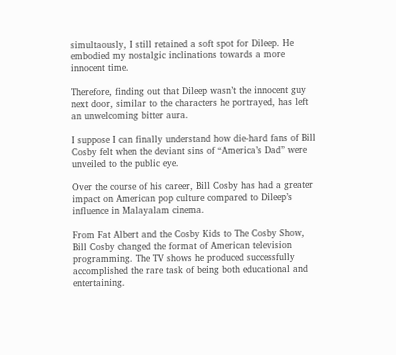simultaously, I still retained a soft spot for Dileep. He embodied my nostalgic inclinations towards a more innocent time.

Therefore, finding out that Dileep wasn’t the innocent guy next door, similar to the characters he portrayed, has left an unwelcoming bitter aura.

I suppose I can finally understand how die-hard fans of Bill Cosby felt when the deviant sins of “America’s Dad” were unveiled to the public eye.

Over the course of his career, Bill Cosby has had a greater impact on American pop culture compared to Dileep’s influence in Malayalam cinema.

From Fat Albert and the Cosby Kids to The Cosby Show, Bill Cosby changed the format of American television programming. The TV shows he produced successfully accomplished the rare task of being both educational and entertaining.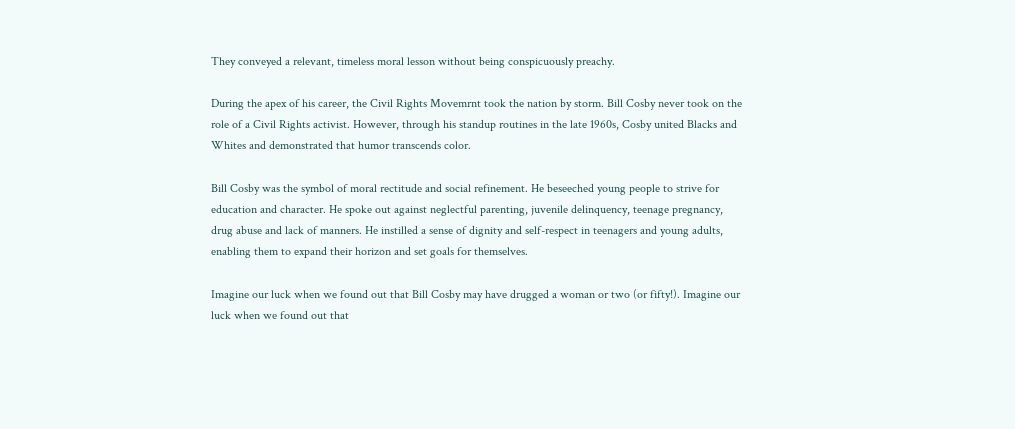They conveyed a relevant, timeless moral lesson without being conspicuously preachy.

During the apex of his career, the Civil Rights Movemrnt took the nation by storm. Bill Cosby never took on the role of a Civil Rights activist. However, through his standup routines in the late 1960s, Cosby united Blacks and Whites and demonstrated that humor transcends color.

Bill Cosby was the symbol of moral rectitude and social refinement. He beseeched young people to strive for education and character. He spoke out against neglectful parenting, juvenile delinquency, teenage pregnancy, drug abuse and lack of manners. He instilled a sense of dignity and self-respect in teenagers and young adults, enabling them to expand their horizon and set goals for themselves.

Imagine our luck when we found out that Bill Cosby may have drugged a woman or two (or fifty!). Imagine our luck when we found out that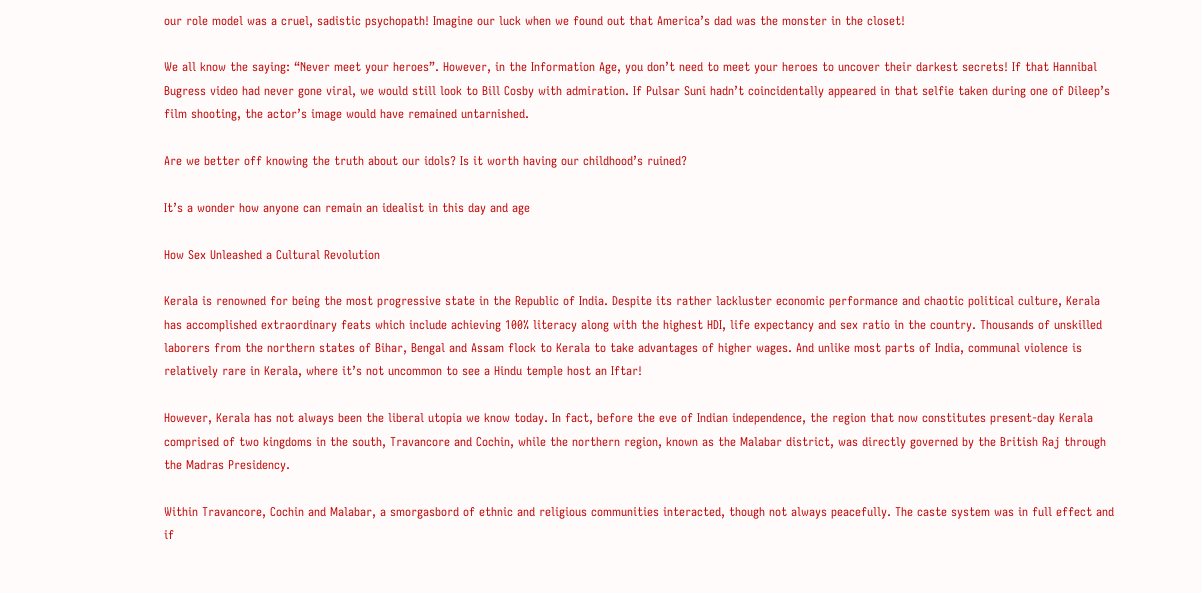our role model was a cruel, sadistic psychopath! Imagine our luck when we found out that America’s dad was the monster in the closet!

We all know the saying: “Never meet your heroes”. However, in the Information Age, you don’t need to meet your heroes to uncover their darkest secrets! If that Hannibal Bugress video had never gone viral, we would still look to Bill Cosby with admiration. If Pulsar Suni hadn’t coincidentally appeared in that selfie taken during one of Dileep’s film shooting, the actor’s image would have remained untarnished.

Are we better off knowing the truth about our idols? Is it worth having our childhood’s ruined?

It’s a wonder how anyone can remain an idealist in this day and age

How Sex Unleashed a Cultural Revolution

Kerala is renowned for being the most progressive state in the Republic of India. Despite its rather lackluster economic performance and chaotic political culture, Kerala has accomplished extraordinary feats which include achieving 100% literacy along with the highest HDI, life expectancy and sex ratio in the country. Thousands of unskilled laborers from the northern states of Bihar, Bengal and Assam flock to Kerala to take advantages of higher wages. And unlike most parts of India, communal violence is relatively rare in Kerala, where it’s not uncommon to see a Hindu temple host an Iftar!

However, Kerala has not always been the liberal utopia we know today. In fact, before the eve of Indian independence, the region that now constitutes present-day Kerala comprised of two kingdoms in the south, Travancore and Cochin, while the northern region, known as the Malabar district, was directly governed by the British Raj through the Madras Presidency.

Within Travancore, Cochin and Malabar, a smorgasbord of ethnic and religious communities interacted, though not always peacefully. The caste system was in full effect and if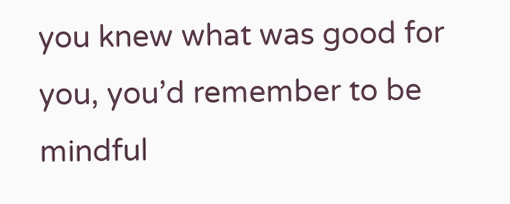you knew what was good for you, you’d remember to be mindful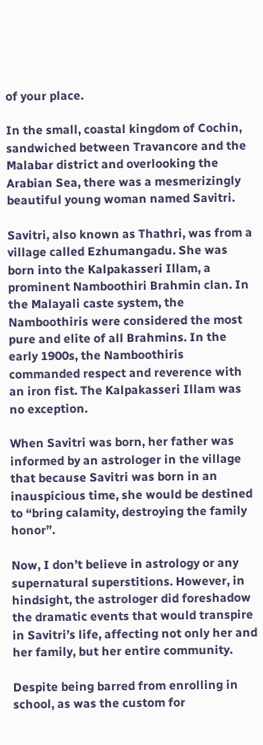of your place.

In the small, coastal kingdom of Cochin, sandwiched between Travancore and the Malabar district and overlooking the Arabian Sea, there was a mesmerizingly beautiful young woman named Savitri.

Savitri, also known as Thathri, was from a village called Ezhumangadu. She was born into the Kalpakasseri Illam, a prominent Namboothiri Brahmin clan. In the Malayali caste system, the Namboothiris were considered the most pure and elite of all Brahmins. In the early 1900s, the Namboothiris commanded respect and reverence with an iron fist. The Kalpakasseri Illam was no exception.

When Savitri was born, her father was informed by an astrologer in the village that because Savitri was born in an inauspicious time, she would be destined to “bring calamity, destroying the family honor”.

Now, I don’t believe in astrology or any supernatural superstitions. However, in hindsight, the astrologer did foreshadow the dramatic events that would transpire in Savitri’s life, affecting not only her and her family, but her entire community.

Despite being barred from enrolling in school, as was the custom for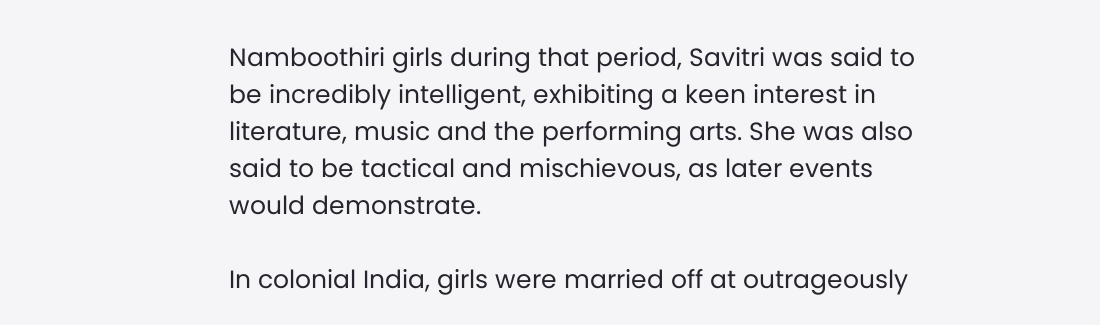Namboothiri girls during that period, Savitri was said to be incredibly intelligent, exhibiting a keen interest in literature, music and the performing arts. She was also said to be tactical and mischievous, as later events would demonstrate.

In colonial India, girls were married off at outrageously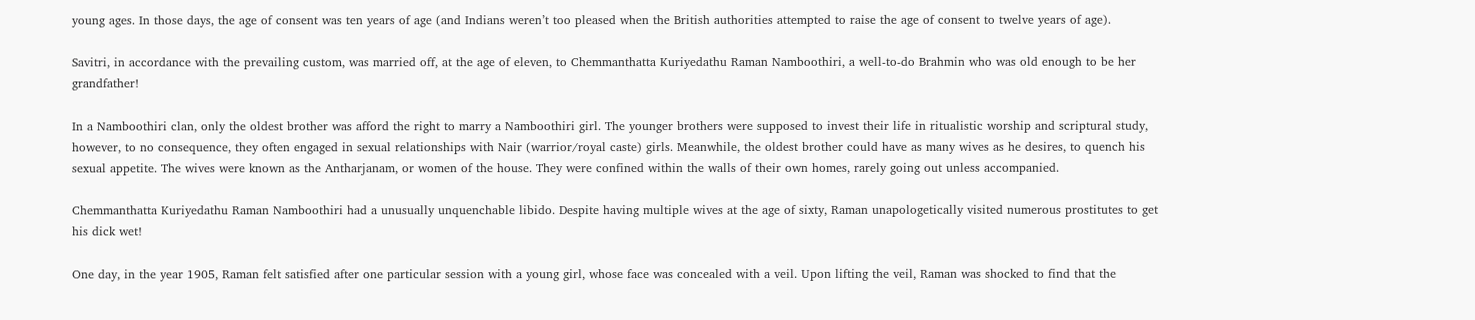young ages. In those days, the age of consent was ten years of age (and Indians weren’t too pleased when the British authorities attempted to raise the age of consent to twelve years of age).

Savitri, in accordance with the prevailing custom, was married off, at the age of eleven, to Chemmanthatta Kuriyedathu Raman Namboothiri, a well-to-do Brahmin who was old enough to be her grandfather!

In a Namboothiri clan, only the oldest brother was afford the right to marry a Namboothiri girl. The younger brothers were supposed to invest their life in ritualistic worship and scriptural study, however, to no consequence, they often engaged in sexual relationships with Nair (warrior/royal caste) girls. Meanwhile, the oldest brother could have as many wives as he desires, to quench his sexual appetite. The wives were known as the Antharjanam, or women of the house. They were confined within the walls of their own homes, rarely going out unless accompanied.

Chemmanthatta Kuriyedathu Raman Namboothiri had a unusually unquenchable libido. Despite having multiple wives at the age of sixty, Raman unapologetically visited numerous prostitutes to get his dick wet!

One day, in the year 1905, Raman felt satisfied after one particular session with a young girl, whose face was concealed with a veil. Upon lifting the veil, Raman was shocked to find that the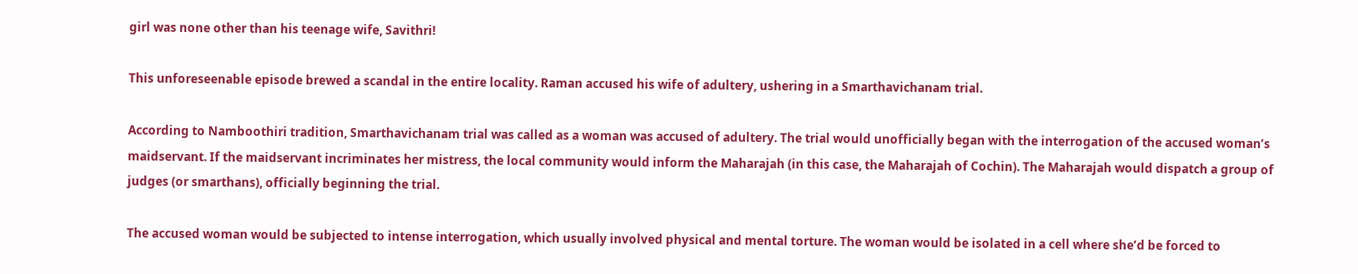girl was none other than his teenage wife, Savithri!

This unforeseenable episode brewed a scandal in the entire locality. Raman accused his wife of adultery, ushering in a Smarthavichanam trial.

According to Namboothiri tradition, Smarthavichanam trial was called as a woman was accused of adultery. The trial would unofficially began with the interrogation of the accused woman’s maidservant. If the maidservant incriminates her mistress, the local community would inform the Maharajah (in this case, the Maharajah of Cochin). The Maharajah would dispatch a group of judges (or smarthans), officially beginning the trial.

The accused woman would be subjected to intense interrogation, which usually involved physical and mental torture. The woman would be isolated in a cell where she’d be forced to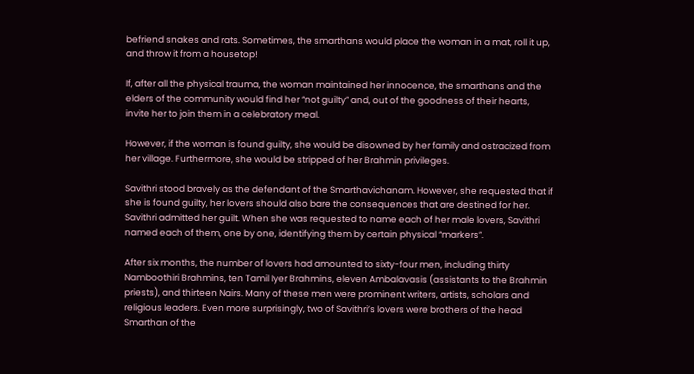befriend snakes and rats. Sometimes, the smarthans would place the woman in a mat, roll it up, and throw it from a housetop!

If, after all the physical trauma, the woman maintained her innocence, the smarthans and the elders of the community would find her “not guilty” and, out of the goodness of their hearts, invite her to join them in a celebratory meal.

However, if the woman is found guilty, she would be disowned by her family and ostracized from her village. Furthermore, she would be stripped of her Brahmin privileges.

Savithri stood bravely as the defendant of the Smarthavichanam. However, she requested that if she is found guilty, her lovers should also bare the consequences that are destined for her. Savithri admitted her guilt. When she was requested to name each of her male lovers, Savithri named each of them, one by one, identifying them by certain physical “markers”.

After six months, the number of lovers had amounted to sixty-four men, including thirty Namboothiri Brahmins, ten Tamil Iyer Brahmins, eleven Ambalavasis (assistants to the Brahmin priests), and thirteen Nairs. Many of these men were prominent writers, artists, scholars and religious leaders. Even more surprisingly, two of Savithri’s lovers were brothers of the head Smarthan of the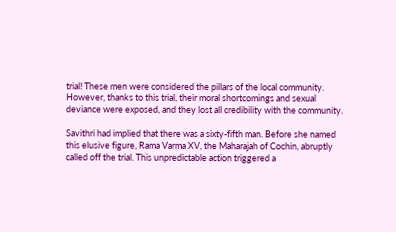trial! These men were considered the pillars of the local community. However, thanks to this trial, their moral shortcomings and sexual deviance were exposed, and they lost all credibility with the community.

Savithri had implied that there was a sixty-fifth man. Before she named this elusive figure, Rama Varma XV, the Maharajah of Cochin, abruptly called off the trial. This unpredictable action triggered a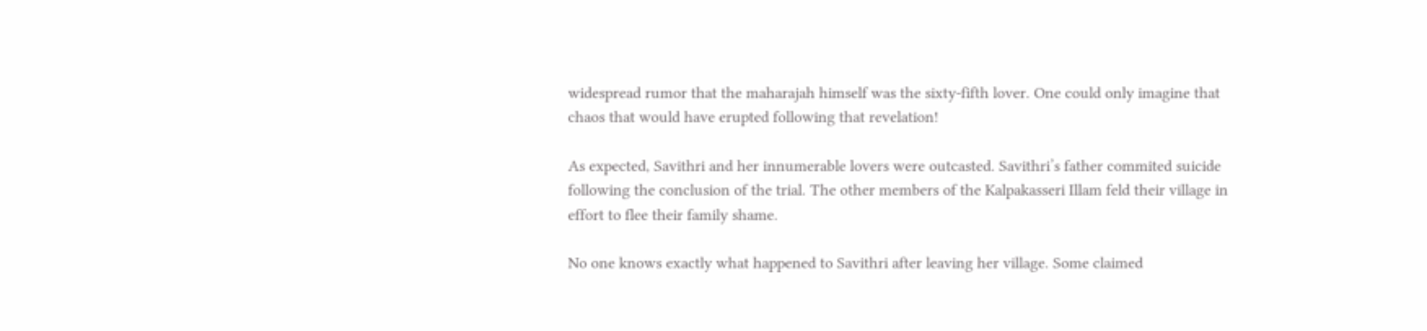widespread rumor that the maharajah himself was the sixty-fifth lover. One could only imagine that chaos that would have erupted following that revelation!

As expected, Savithri and her innumerable lovers were outcasted. Savithri’s father commited suicide following the conclusion of the trial. The other members of the Kalpakasseri Illam feld their village in effort to flee their family shame.

No one knows exactly what happened to Savithri after leaving her village. Some claimed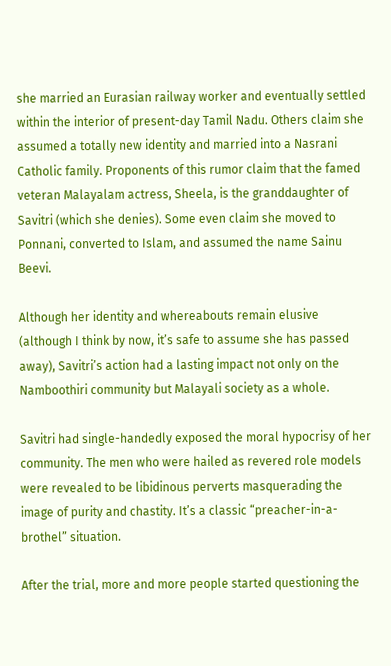she married an Eurasian railway worker and eventually settled within the interior of present-day Tamil Nadu. Others claim she assumed a totally new identity and married into a Nasrani Catholic family. Proponents of this rumor claim that the famed veteran Malayalam actress, Sheela, is the granddaughter of Savitri (which she denies). Some even claim she moved to Ponnani, converted to Islam, and assumed the name Sainu Beevi.

Although her identity and whereabouts remain elusive (although I think by now, it’s safe to assume she has passed away), Savitri’s action had a lasting impact not only on the Namboothiri community but Malayali society as a whole.

Savitri had single-handedly exposed the moral hypocrisy of her community. The men who were hailed as revered role models were revealed to be libidinous perverts masquerading the image of purity and chastity. It’s a classic “preacher-in-a-brothel” situation.

After the trial, more and more people started questioning the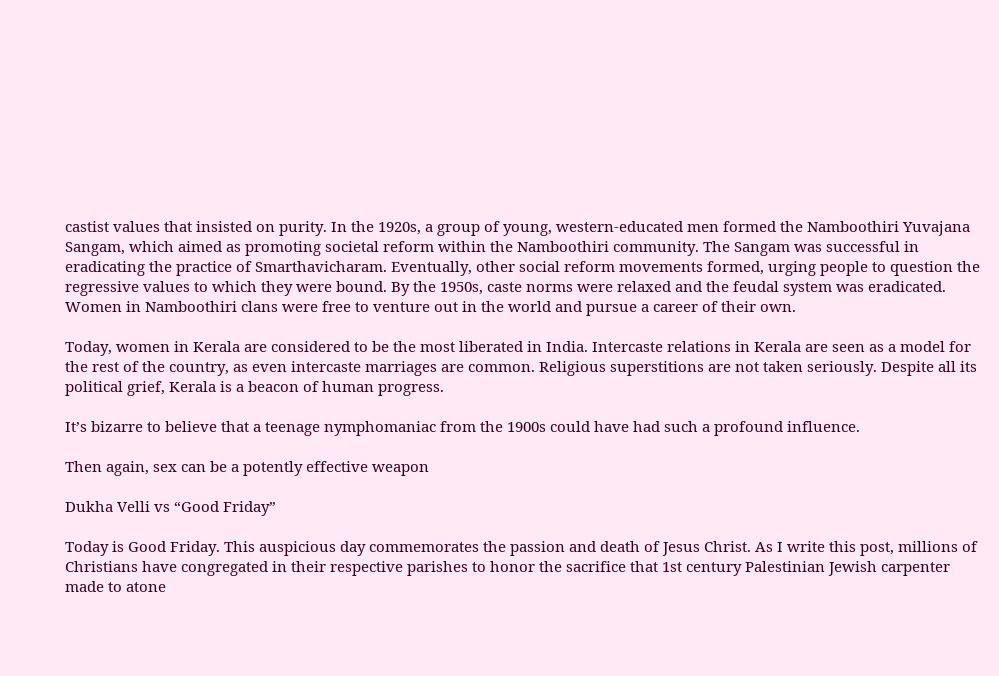castist values that insisted on purity. In the 1920s, a group of young, western-educated men formed the Namboothiri Yuvajana Sangam, which aimed as promoting societal reform within the Namboothiri community. The Sangam was successful in eradicating the practice of Smarthavicharam. Eventually, other social reform movements formed, urging people to question the regressive values to which they were bound. By the 1950s, caste norms were relaxed and the feudal system was eradicated. Women in Namboothiri clans were free to venture out in the world and pursue a career of their own.

Today, women in Kerala are considered to be the most liberated in India. Intercaste relations in Kerala are seen as a model for the rest of the country, as even intercaste marriages are common. Religious superstitions are not taken seriously. Despite all its political grief, Kerala is a beacon of human progress.

It’s bizarre to believe that a teenage nymphomaniac from the 1900s could have had such a profound influence.

Then again, sex can be a potently effective weapon

Dukha Velli vs “Good Friday”

Today is Good Friday. This auspicious day commemorates the passion and death of Jesus Christ. As I write this post, millions of Christians have congregated in their respective parishes to honor the sacrifice that 1st century Palestinian Jewish carpenter made to atone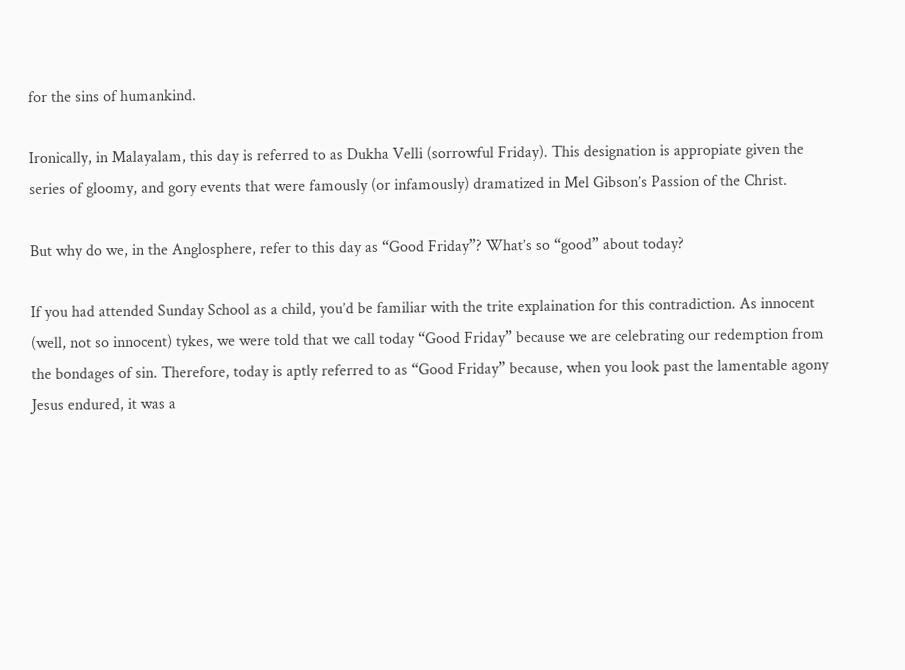for the sins of humankind.

Ironically, in Malayalam, this day is referred to as Dukha Velli (sorrowful Friday). This designation is appropiate given the series of gloomy, and gory events that were famously (or infamously) dramatized in Mel Gibson’s Passion of the Christ.

But why do we, in the Anglosphere, refer to this day as “Good Friday”? What’s so “good” about today?

If you had attended Sunday School as a child, you’d be familiar with the trite explaination for this contradiction. As innocent (well, not so innocent) tykes, we were told that we call today “Good Friday” because we are celebrating our redemption from the bondages of sin. Therefore, today is aptly referred to as “Good Friday” because, when you look past the lamentable agony Jesus endured, it was a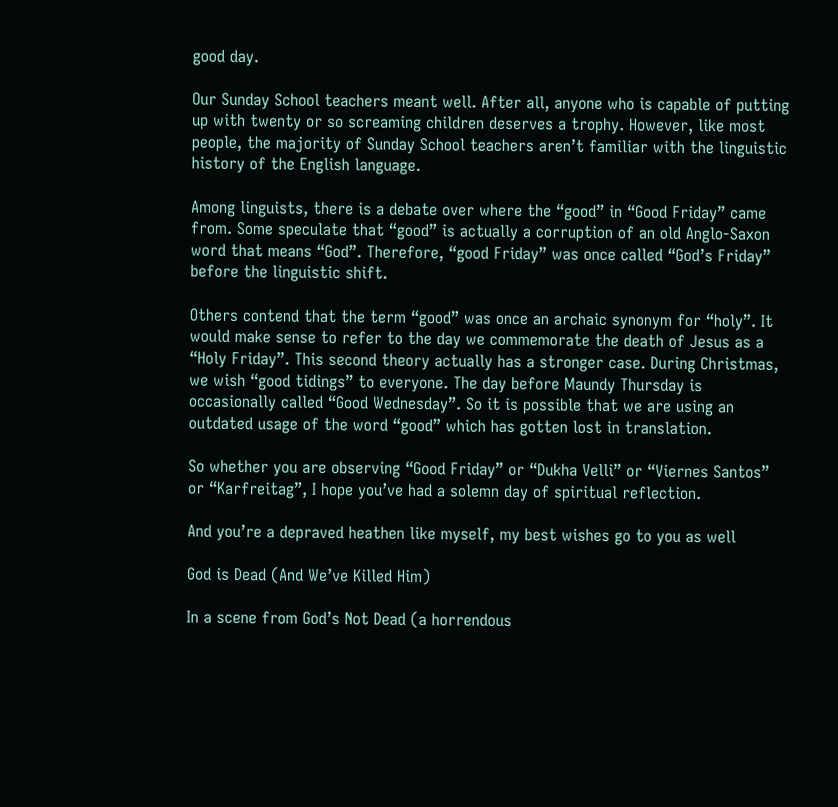good day.

Our Sunday School teachers meant well. After all, anyone who is capable of putting up with twenty or so screaming children deserves a trophy. However, like most people, the majority of Sunday School teachers aren’t familiar with the linguistic history of the English language.

Among linguists, there is a debate over where the “good” in “Good Friday” came from. Some speculate that “good” is actually a corruption of an old Anglo-Saxon word that means “God”. Therefore, “good Friday” was once called “God’s Friday” before the linguistic shift.

Others contend that the term “good” was once an archaic synonym for “holy”. It would make sense to refer to the day we commemorate the death of Jesus as a “Holy Friday”. This second theory actually has a stronger case. During Christmas, we wish “good tidings” to everyone. The day before Maundy Thursday is occasionally called “Good Wednesday”. So it is possible that we are using an outdated usage of the word “good” which has gotten lost in translation.

So whether you are observing “Good Friday” or “Dukha Velli” or “Viernes Santos” or “Karfreitag”, I hope you’ve had a solemn day of spiritual reflection.

And you’re a depraved heathen like myself, my best wishes go to you as well

God is Dead (And We’ve Killed Him)

In a scene from God’s Not Dead (a horrendous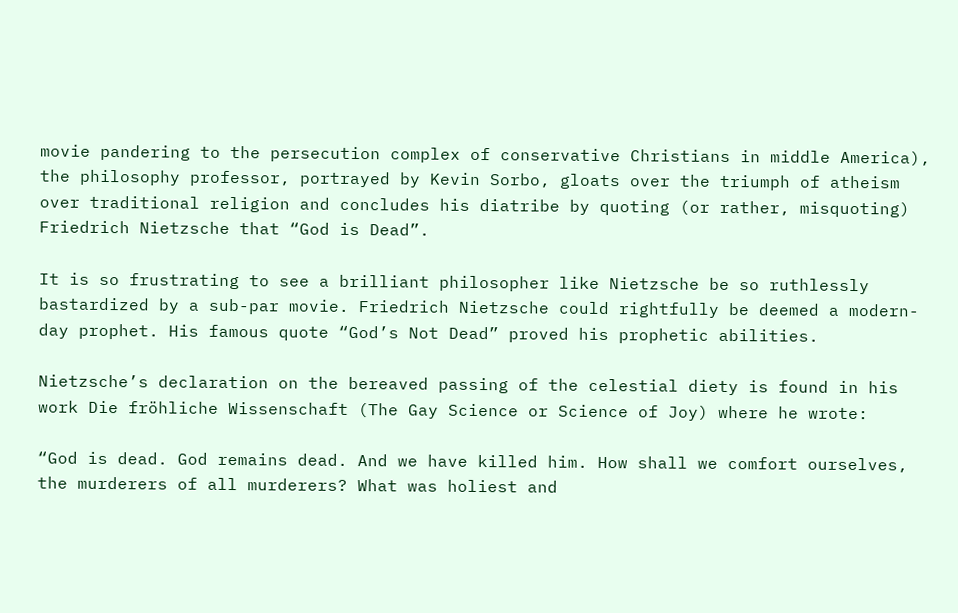movie pandering to the persecution complex of conservative Christians in middle America), the philosophy professor, portrayed by Kevin Sorbo, gloats over the triumph of atheism over traditional religion and concludes his diatribe by quoting (or rather, misquoting) Friedrich Nietzsche that “God is Dead”.

It is so frustrating to see a brilliant philosopher like Nietzsche be so ruthlessly bastardized by a sub-par movie. Friedrich Nietzsche could rightfully be deemed a modern-day prophet. His famous quote “God’s Not Dead” proved his prophetic abilities.

Nietzsche’s declaration on the bereaved passing of the celestial diety is found in his work Die fröhliche Wissenschaft (The Gay Science or Science of Joy) where he wrote:

“God is dead. God remains dead. And we have killed him. How shall we comfort ourselves, the murderers of all murderers? What was holiest and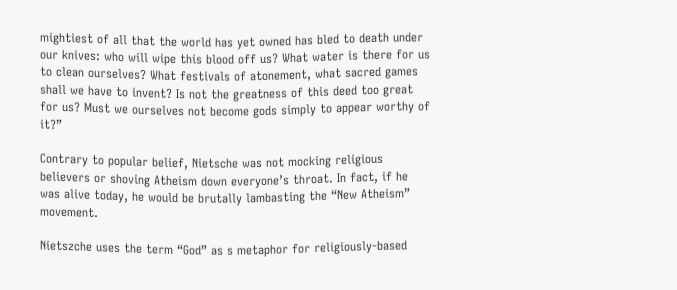mightiest of all that the world has yet owned has bled to death under our knives: who will wipe this blood off us? What water is there for us to clean ourselves? What festivals of atonement, what sacred games shall we have to invent? Is not the greatness of this deed too great for us? Must we ourselves not become gods simply to appear worthy of it?”

Contrary to popular belief, Nietsche was not mocking religious believers or shoving Atheism down everyone’s throat. In fact, if he was alive today, he would be brutally lambasting the “New Atheism” movement.

Nietszche uses the term “God” as s metaphor for religiously-based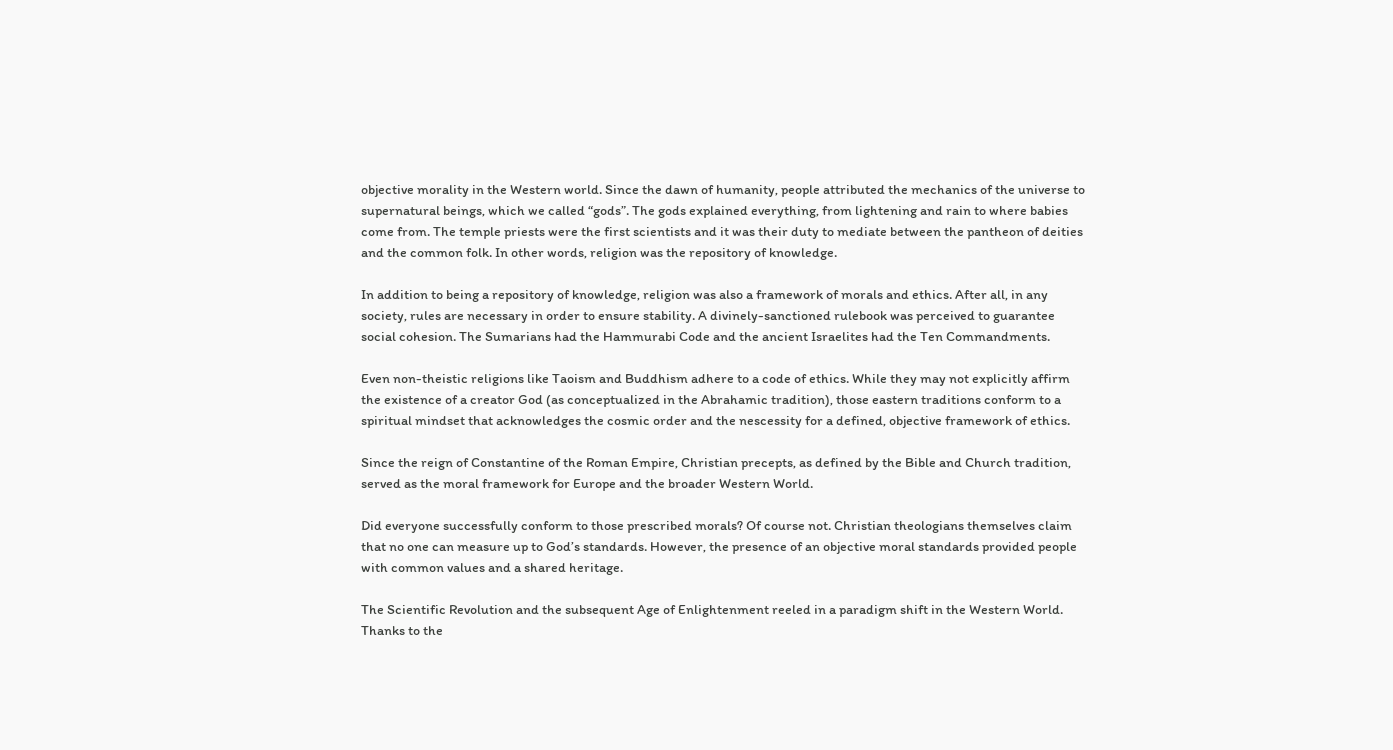objective morality in the Western world. Since the dawn of humanity, people attributed the mechanics of the universe to supernatural beings, which we called “gods”. The gods explained everything, from lightening and rain to where babies come from. The temple priests were the first scientists and it was their duty to mediate between the pantheon of deities and the common folk. In other words, religion was the repository of knowledge.

In addition to being a repository of knowledge, religion was also a framework of morals and ethics. After all, in any society, rules are necessary in order to ensure stability. A divinely-sanctioned rulebook was perceived to guarantee social cohesion. The Sumarians had the Hammurabi Code and the ancient Israelites had the Ten Commandments.

Even non-theistic religions like Taoism and Buddhism adhere to a code of ethics. While they may not explicitly affirm the existence of a creator God (as conceptualized in the Abrahamic tradition), those eastern traditions conform to a spiritual mindset that acknowledges the cosmic order and the nescessity for a defined, objective framework of ethics.

Since the reign of Constantine of the Roman Empire, Christian precepts, as defined by the Bible and Church tradition, served as the moral framework for Europe and the broader Western World.

Did everyone successfully conform to those prescribed morals? Of course not. Christian theologians themselves claim that no one can measure up to God’s standards. However, the presence of an objective moral standards provided people with common values and a shared heritage.

The Scientific Revolution and the subsequent Age of Enlightenment reeled in a paradigm shift in the Western World. Thanks to the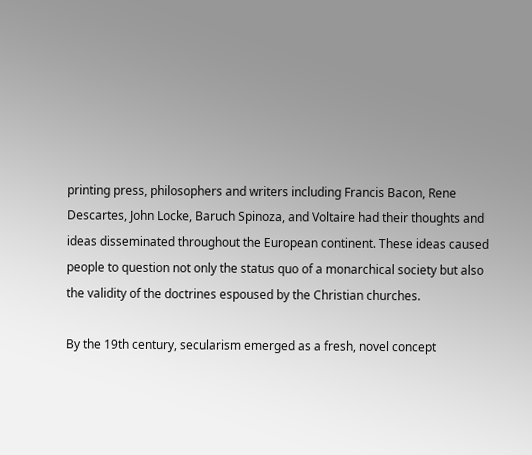printing press, philosophers and writers including Francis Bacon, Rene Descartes, John Locke, Baruch Spinoza, and Voltaire had their thoughts and ideas disseminated throughout the European continent. These ideas caused people to question not only the status quo of a monarchical society but also the validity of the doctrines espoused by the Christian churches.

By the 19th century, secularism emerged as a fresh, novel concept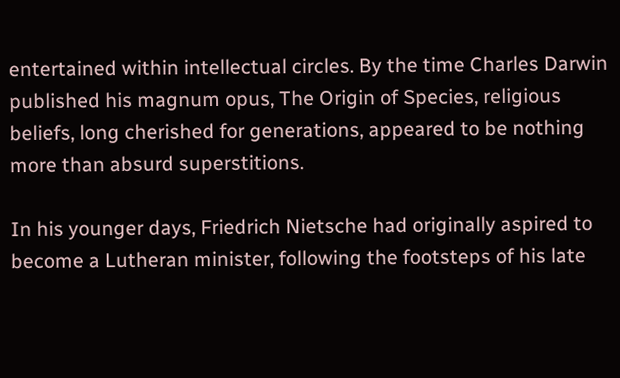entertained within intellectual circles. By the time Charles Darwin published his magnum opus, The Origin of Species, religious beliefs, long cherished for generations, appeared to be nothing more than absurd superstitions.

In his younger days, Friedrich Nietsche had originally aspired to become a Lutheran minister, following the footsteps of his late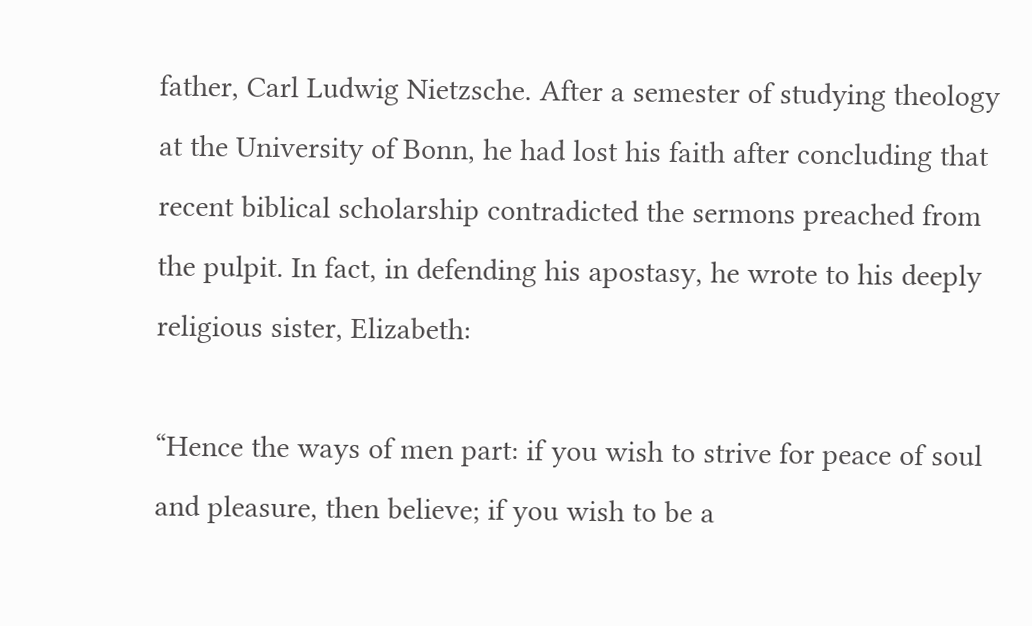father, Carl Ludwig Nietzsche. After a semester of studying theology at the University of Bonn, he had lost his faith after concluding that recent biblical scholarship contradicted the sermons preached from the pulpit. In fact, in defending his apostasy, he wrote to his deeply religious sister, Elizabeth:

“Hence the ways of men part: if you wish to strive for peace of soul and pleasure, then believe; if you wish to be a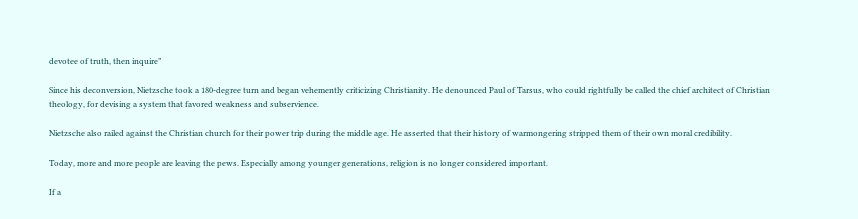devotee of truth, then inquire”

Since his deconversion, Nietzsche took a 180-degree turn and began vehemently criticizing Christianity. He denounced Paul of Tarsus, who could rightfully be called the chief architect of Christian theology, for devising a system that favored weakness and subservience.

Nietzsche also railed against the Christian church for their power trip during the middle age. He asserted that their history of warmongering stripped them of their own moral credibility.

Today, more and more people are leaving the pews. Especially among younger generations, religion is no longer considered important.

If a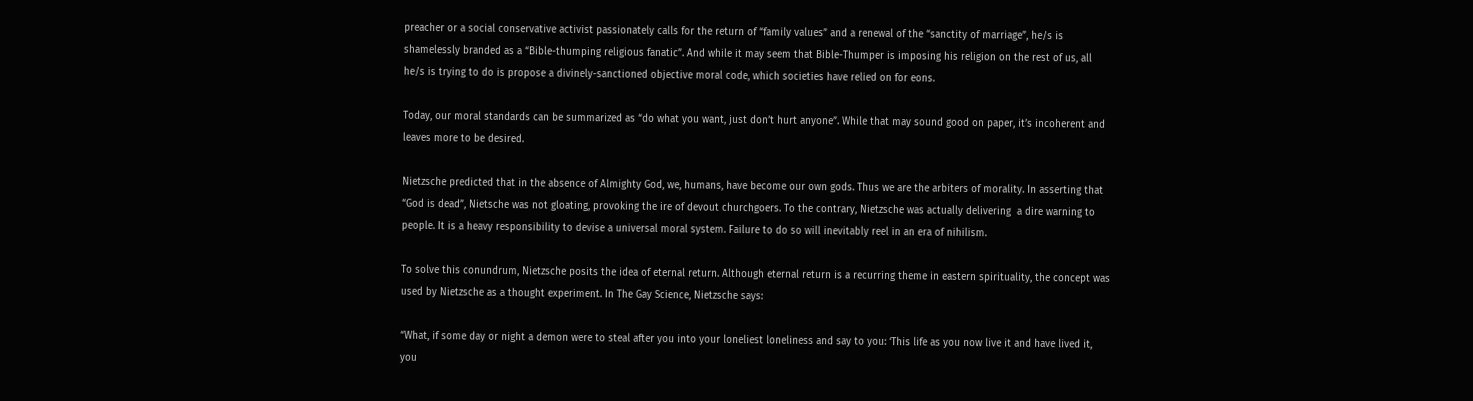preacher or a social conservative activist passionately calls for the return of “family values” and a renewal of the “sanctity of marriage”, he/s is shamelessly branded as a “Bible-thumping religious fanatic”. And while it may seem that Bible-Thumper is imposing his religion on the rest of us, all he/s is trying to do is propose a divinely-sanctioned objective moral code, which societies have relied on for eons.

Today, our moral standards can be summarized as “do what you want, just don’t hurt anyone”. While that may sound good on paper, it’s incoherent and leaves more to be desired.

Nietzsche predicted that in the absence of Almighty God, we, humans, have become our own gods. Thus we are the arbiters of morality. In asserting that “God is dead”, Nietsche was not gloating, provoking the ire of devout churchgoers. To the contrary, Nietzsche was actually delivering  a dire warning to people. It is a heavy responsibility to devise a universal moral system. Failure to do so will inevitably reel in an era of nihilism.

To solve this conundrum, Nietzsche posits the idea of eternal return. Although eternal return is a recurring theme in eastern spirituality, the concept was used by Nietzsche as a thought experiment. In The Gay Science, Nietzsche says:

“What, if some day or night a demon were to steal after you into your loneliest loneliness and say to you: ‘This life as you now live it and have lived it, you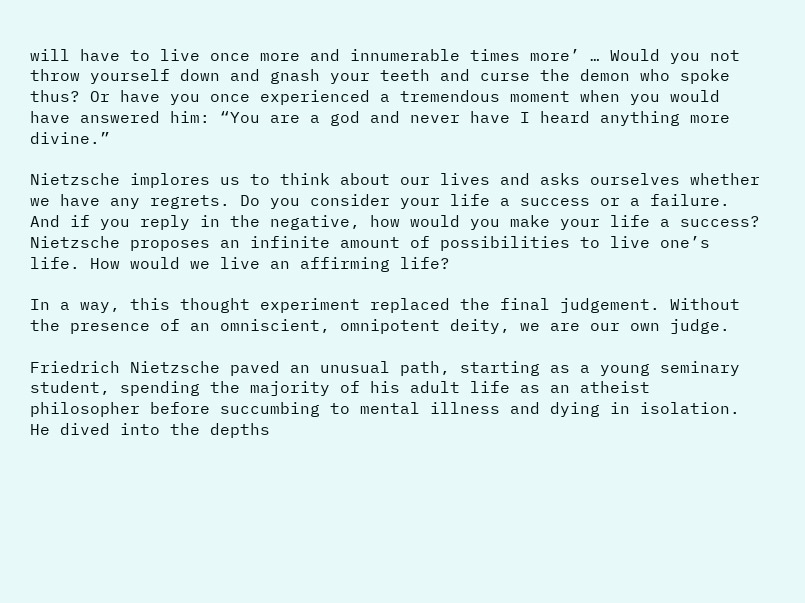will have to live once more and innumerable times more’ … Would you not throw yourself down and gnash your teeth and curse the demon who spoke thus? Or have you once experienced a tremendous moment when you would have answered him: “You are a god and never have I heard anything more divine.”

Nietzsche implores us to think about our lives and asks ourselves whether we have any regrets. Do you consider your life a success or a failure. And if you reply in the negative, how would you make your life a success? Nietzsche proposes an infinite amount of possibilities to live one’s life. How would we live an affirming life?

In a way, this thought experiment replaced the final judgement. Without the presence of an omniscient, omnipotent deity, we are our own judge.

Friedrich Nietzsche paved an unusual path, starting as a young seminary student, spending the majority of his adult life as an atheist philosopher before succumbing to mental illness and dying in isolation. He dived into the depths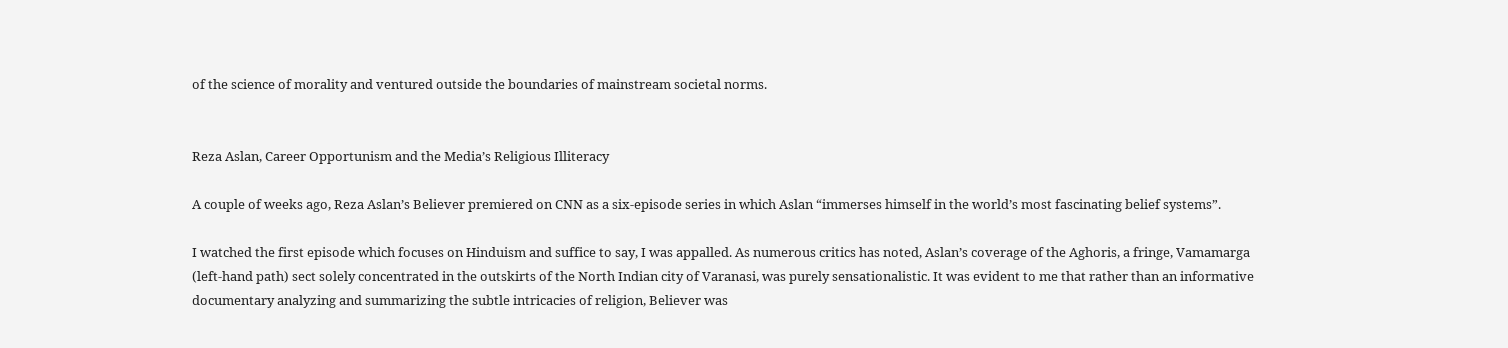of the science of morality and ventured outside the boundaries of mainstream societal norms.


Reza Aslan, Career Opportunism and the Media’s Religious Illiteracy

A couple of weeks ago, Reza Aslan’s Believer premiered on CNN as a six-episode series in which Aslan “immerses himself in the world’s most fascinating belief systems”.

I watched the first episode which focuses on Hinduism and suffice to say, I was appalled. As numerous critics has noted, Aslan’s coverage of the Aghoris, a fringe, Vamamarga (left-hand path) sect solely concentrated in the outskirts of the North Indian city of Varanasi, was purely sensationalistic. It was evident to me that rather than an informative documentary analyzing and summarizing the subtle intricacies of religion, Believer was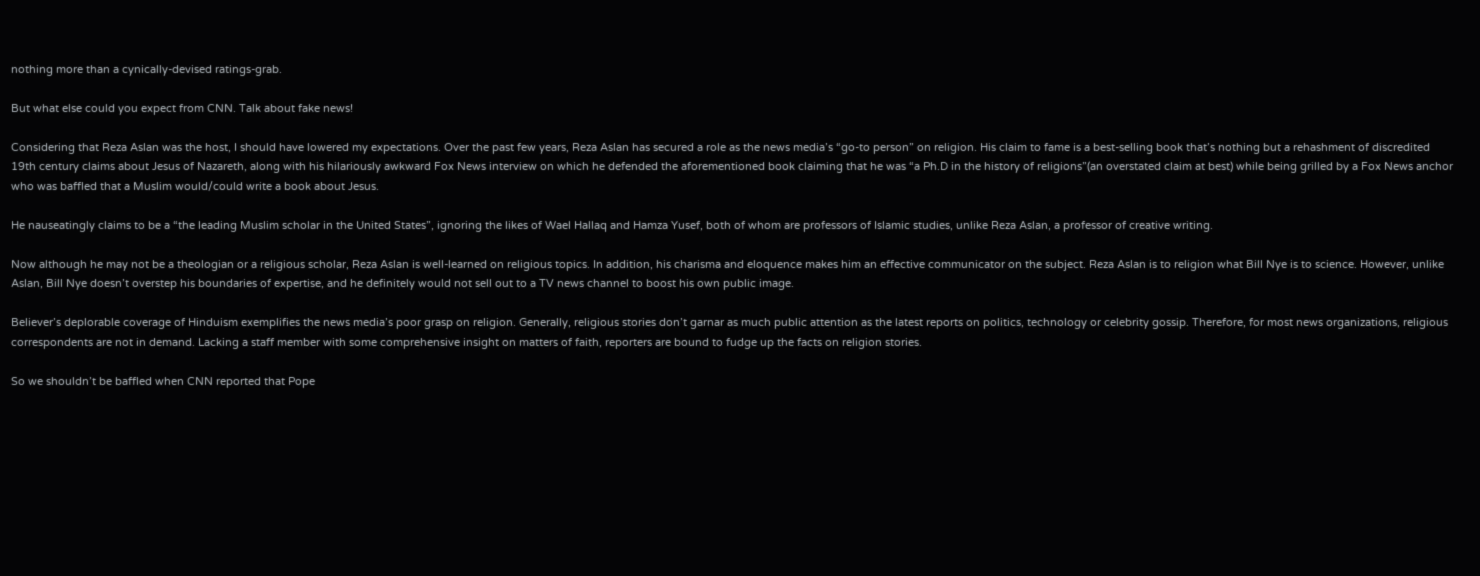nothing more than a cynically-devised ratings-grab.

But what else could you expect from CNN. Talk about fake news!

Considering that Reza Aslan was the host, I should have lowered my expectations. Over the past few years, Reza Aslan has secured a role as the news media’s “go-to person” on religion. His claim to fame is a best-selling book that’s nothing but a rehashment of discredited 19th century claims about Jesus of Nazareth, along with his hilariously awkward Fox News interview on which he defended the aforementioned book claiming that he was “a Ph.D in the history of religions”(an overstated claim at best) while being grilled by a Fox News anchor who was baffled that a Muslim would/could write a book about Jesus.

He nauseatingly claims to be a “the leading Muslim scholar in the United States”, ignoring the likes of Wael Hallaq and Hamza Yusef, both of whom are professors of Islamic studies, unlike Reza Aslan, a professor of creative writing.

Now although he may not be a theologian or a religious scholar, Reza Aslan is well-learned on religious topics. In addition, his charisma and eloquence makes him an effective communicator on the subject. Reza Aslan is to religion what Bill Nye is to science. However, unlike Aslan, Bill Nye doesn’t overstep his boundaries of expertise, and he definitely would not sell out to a TV news channel to boost his own public image.

Believer’s deplorable coverage of Hinduism exemplifies the news media’s poor grasp on religion. Generally, religious stories don’t garnar as much public attention as the latest reports on politics, technology or celebrity gossip. Therefore, for most news organizations, religious correspondents are not in demand. Lacking a staff member with some comprehensive insight on matters of faith, reporters are bound to fudge up the facts on religion stories.

So we shouldn’t be baffled when CNN reported that Pope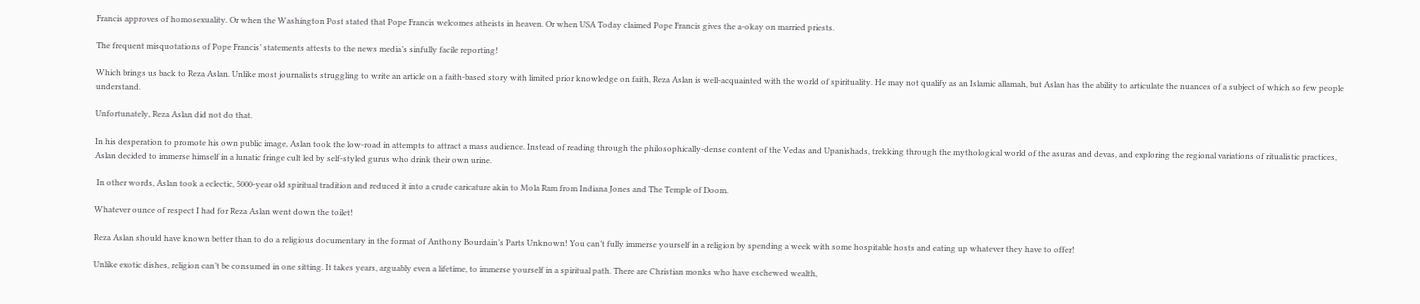Francis approves of homosexuality. Or when the Washington Post stated that Pope Francis welcomes atheists in heaven. Or when USA Today claimed Pope Francis gives the a-okay on married priests.

The frequent misquotations of Pope Francis’ statements attests to the news media’s sinfully facile reporting!

Which brings us back to Reza Aslan. Unlike most journalists struggling to write an article on a faith-based story with limited prior knowledge on faith, Reza Aslan is well-acquainted with the world of spirituality. He may not qualify as an Islamic allamah, but Aslan has the ability to articulate the nuances of a subject of which so few people understand.

Unfortunately, Reza Aslan did not do that.

In his desperation to promote his own public image, Aslan took the low-road in attempts to attract a mass audience. Instead of reading through the philosophically-dense content of the Vedas and Upanishads, trekking through the mythological world of the asuras and devas, and exploring the regional variations of ritualistic practices, Aslan decided to immerse himself in a lunatic fringe cult led by self-styled gurus who drink their own urine.

 In other words, Aslan took a eclectic, 5000-year old spiritual tradition and reduced it into a crude caricature akin to Mola Ram from Indiana Jones and The Temple of Doom.

Whatever ounce of respect I had for Reza Aslan went down the toilet!

Reza Aslan should have known better than to do a religious documentary in the format of Anthony Bourdain’s Parts Unknown! You can’t fully immerse yourself in a religion by spending a week with some hospitable hosts and eating up whatever they have to offer!

Unlike exotic dishes, religion can’t be consumed in one sitting. It takes years, arguably even a lifetime, to immerse yourself in a spiritual path. There are Christian monks who have eschewed wealth,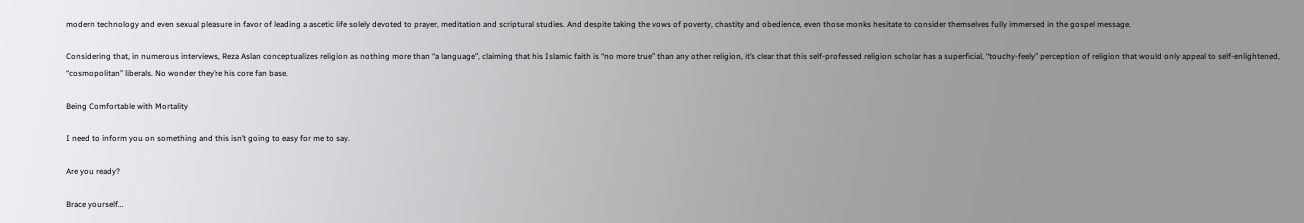modern technology and even sexual pleasure in favor of leading a ascetic life solely devoted to prayer, meditation and scriptural studies. And despite taking the vows of poverty, chastity and obedience, even those monks hesitate to consider themselves fully immersed in the gospel message.

Considering that, in numerous interviews, Reza Aslan conceptualizes religion as nothing more than “a language”, claiming that his Islamic faith is “no more true” than any other religion, it’s clear that this self-professed religion scholar has a superficial, “touchy-feely” perception of religion that would only appeal to self-enlightened, “cosmopolitan” liberals. No wonder they’re his core fan base.

Being Comfortable with Mortality

I need to inform you on something and this isn’t going to easy for me to say.

Are you ready?

Brace yourself…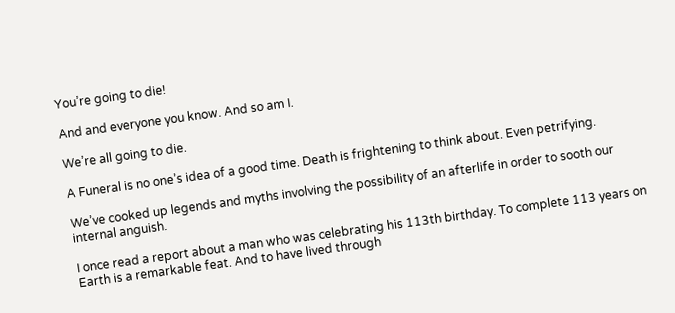You’re going to die!

And and everyone you know. And so am I.

We’re all going to die.

A Funeral is no one’s idea of a good time. Death is frightening to think about. Even petrifying.

We’ve cooked up legends and myths involving the possibility of an afterlife in order to sooth our internal anguish.

I once read a report about a man who was celebrating his 113th birthday. To complete 113 years on Earth is a remarkable feat. And to have lived through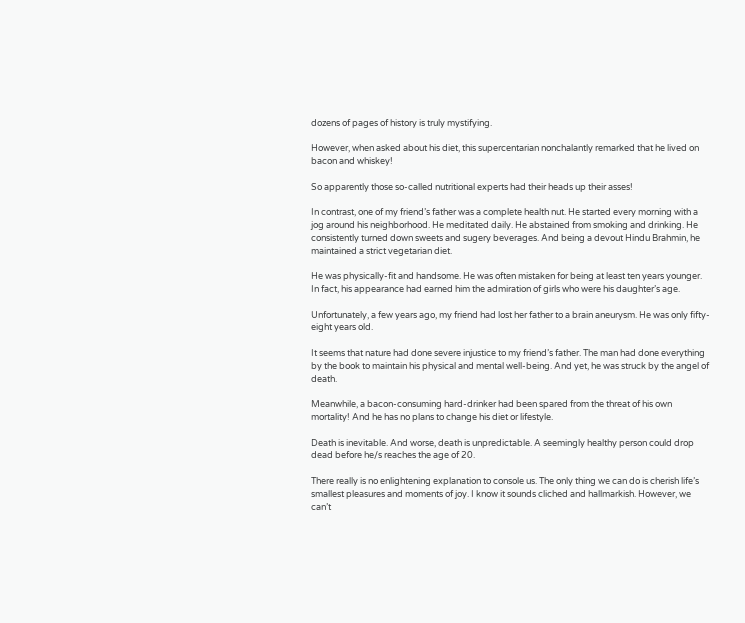dozens of pages of history is truly mystifying.

However, when asked about his diet, this supercentarian nonchalantly remarked that he lived on bacon and whiskey!

So apparently those so-called nutritional experts had their heads up their asses!

In contrast, one of my friend’s father was a complete health nut. He started every morning with a jog around his neighborhood. He meditated daily. He abstained from smoking and drinking. He consistently turned down sweets and sugery beverages. And being a devout Hindu Brahmin, he maintained a strict vegetarian diet.

He was physically-fit and handsome. He was often mistaken for being at least ten years younger. In fact, his appearance had earned him the admiration of girls who were his daughter’s age.

Unfortunately, a few years ago, my friend had lost her father to a brain aneurysm. He was only fifty-eight years old.

It seems that nature had done severe injustice to my friend’s father. The man had done everything by the book to maintain his physical and mental well-being. And yet, he was struck by the angel of death.

Meanwhile, a bacon-consuming hard-drinker had been spared from the threat of his own mortality! And he has no plans to change his diet or lifestyle.

Death is inevitable. And worse, death is unpredictable. A seemingly healthy person could drop dead before he/s reaches the age of 20.

There really is no enlightening explanation to console us. The only thing we can do is cherish life’s smallest pleasures and moments of joy. I know it sounds cliched and hallmarkish. However, we can’t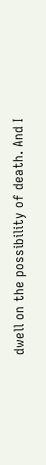dwell on the possibility of death. And I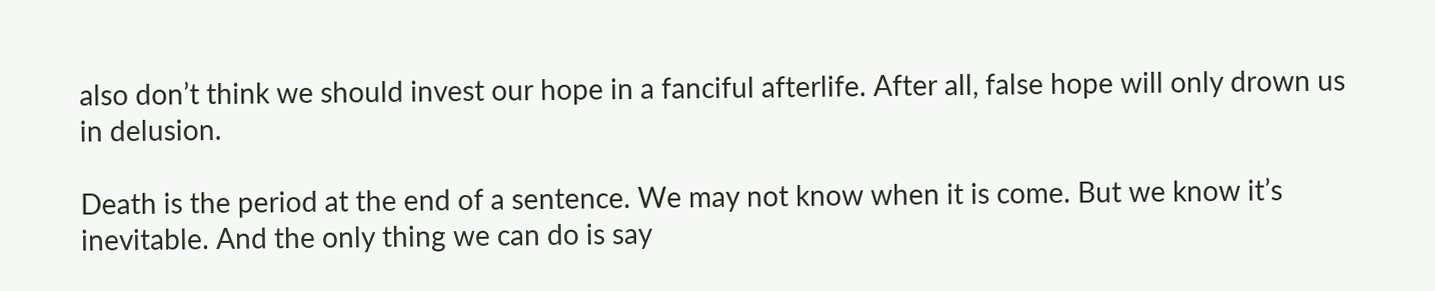also don’t think we should invest our hope in a fanciful afterlife. After all, false hope will only drown us in delusion.

Death is the period at the end of a sentence. We may not know when it is come. But we know it’s inevitable. And the only thing we can do is say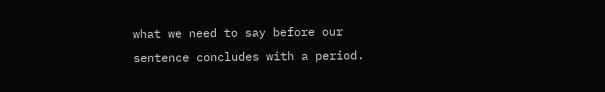what we need to say before our sentence concludes with a period.